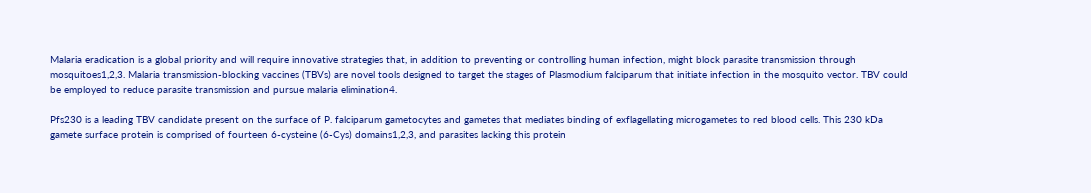Malaria eradication is a global priority and will require innovative strategies that, in addition to preventing or controlling human infection, might block parasite transmission through mosquitoes1,2,3. Malaria transmission-blocking vaccines (TBVs) are novel tools designed to target the stages of Plasmodium falciparum that initiate infection in the mosquito vector. TBV could be employed to reduce parasite transmission and pursue malaria elimination4.

Pfs230 is a leading TBV candidate present on the surface of P. falciparum gametocytes and gametes that mediates binding of exflagellating microgametes to red blood cells. This 230 kDa gamete surface protein is comprised of fourteen 6-cysteine (6-Cys) domains1,2,3, and parasites lacking this protein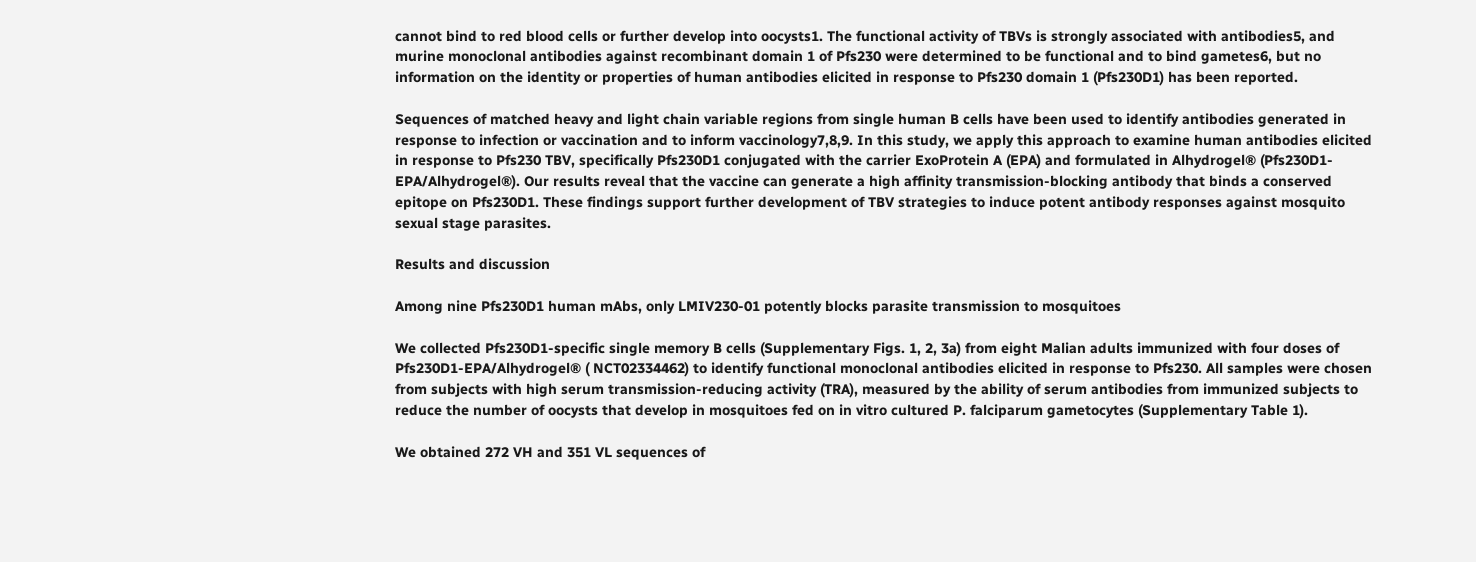cannot bind to red blood cells or further develop into oocysts1. The functional activity of TBVs is strongly associated with antibodies5, and murine monoclonal antibodies against recombinant domain 1 of Pfs230 were determined to be functional and to bind gametes6, but no information on the identity or properties of human antibodies elicited in response to Pfs230 domain 1 (Pfs230D1) has been reported.

Sequences of matched heavy and light chain variable regions from single human B cells have been used to identify antibodies generated in response to infection or vaccination and to inform vaccinology7,8,9. In this study, we apply this approach to examine human antibodies elicited in response to Pfs230 TBV, specifically Pfs230D1 conjugated with the carrier ExoProtein A (EPA) and formulated in Alhydrogel® (Pfs230D1-EPA/Alhydrogel®). Our results reveal that the vaccine can generate a high affinity transmission-blocking antibody that binds a conserved epitope on Pfs230D1. These findings support further development of TBV strategies to induce potent antibody responses against mosquito sexual stage parasites.

Results and discussion

Among nine Pfs230D1 human mAbs, only LMIV230-01 potently blocks parasite transmission to mosquitoes

We collected Pfs230D1-specific single memory B cells (Supplementary Figs. 1, 2, 3a) from eight Malian adults immunized with four doses of Pfs230D1-EPA/Alhydrogel® ( NCT02334462) to identify functional monoclonal antibodies elicited in response to Pfs230. All samples were chosen from subjects with high serum transmission-reducing activity (TRA), measured by the ability of serum antibodies from immunized subjects to reduce the number of oocysts that develop in mosquitoes fed on in vitro cultured P. falciparum gametocytes (Supplementary Table 1).

We obtained 272 VH and 351 VL sequences of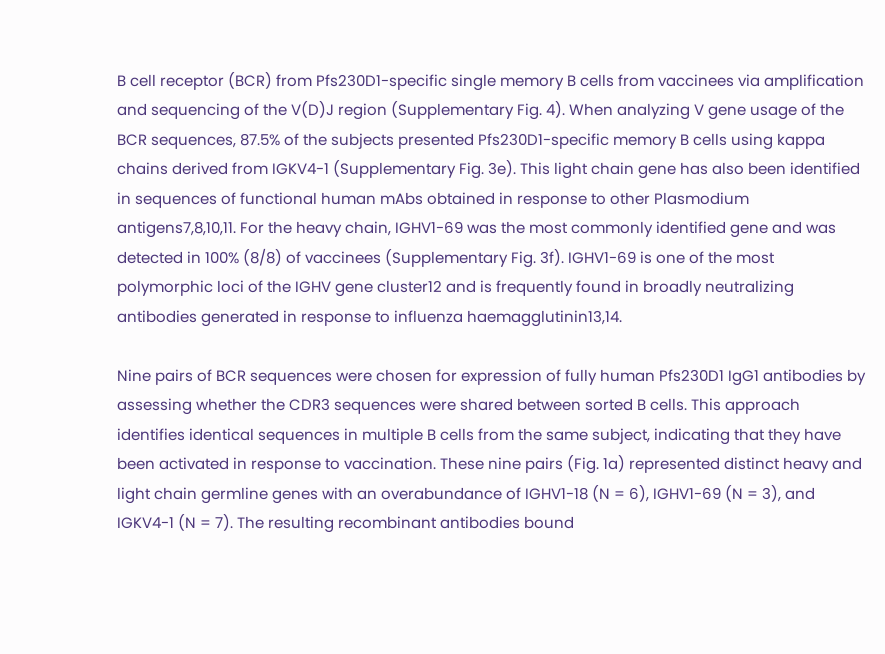B cell receptor (BCR) from Pfs230D1-specific single memory B cells from vaccinees via amplification and sequencing of the V(D)J region (Supplementary Fig. 4). When analyzing V gene usage of the BCR sequences, 87.5% of the subjects presented Pfs230D1-specific memory B cells using kappa chains derived from IGKV4-1 (Supplementary Fig. 3e). This light chain gene has also been identified in sequences of functional human mAbs obtained in response to other Plasmodium antigens7,8,10,11. For the heavy chain, IGHV1-69 was the most commonly identified gene and was detected in 100% (8/8) of vaccinees (Supplementary Fig. 3f). IGHV1-69 is one of the most polymorphic loci of the IGHV gene cluster12 and is frequently found in broadly neutralizing antibodies generated in response to influenza haemagglutinin13,14.

Nine pairs of BCR sequences were chosen for expression of fully human Pfs230D1 IgG1 antibodies by assessing whether the CDR3 sequences were shared between sorted B cells. This approach identifies identical sequences in multiple B cells from the same subject, indicating that they have been activated in response to vaccination. These nine pairs (Fig. 1a) represented distinct heavy and light chain germline genes with an overabundance of IGHV1-18 (N = 6), IGHV1-69 (N = 3), and IGKV4-1 (N = 7). The resulting recombinant antibodies bound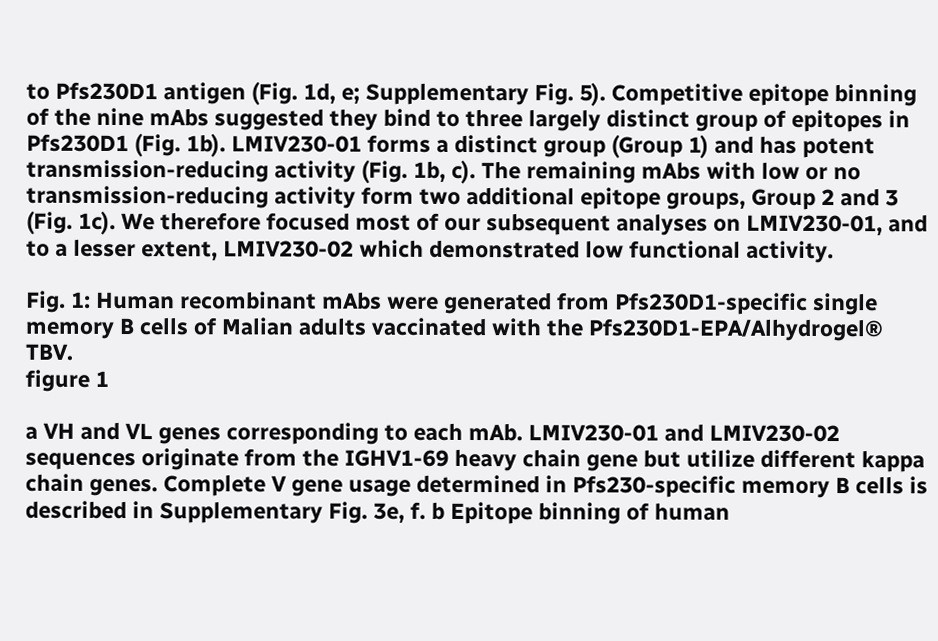to Pfs230D1 antigen (Fig. 1d, e; Supplementary Fig. 5). Competitive epitope binning of the nine mAbs suggested they bind to three largely distinct group of epitopes in Pfs230D1 (Fig. 1b). LMIV230-01 forms a distinct group (Group 1) and has potent transmission-reducing activity (Fig. 1b, c). The remaining mAbs with low or no transmission-reducing activity form two additional epitope groups, Group 2 and 3 (Fig. 1c). We therefore focused most of our subsequent analyses on LMIV230-01, and to a lesser extent, LMIV230-02 which demonstrated low functional activity.

Fig. 1: Human recombinant mAbs were generated from Pfs230D1-specific single memory B cells of Malian adults vaccinated with the Pfs230D1-EPA/Alhydrogel® TBV.
figure 1

a VH and VL genes corresponding to each mAb. LMIV230-01 and LMIV230-02 sequences originate from the IGHV1-69 heavy chain gene but utilize different kappa chain genes. Complete V gene usage determined in Pfs230-specific memory B cells is described in Supplementary Fig. 3e, f. b Epitope binning of human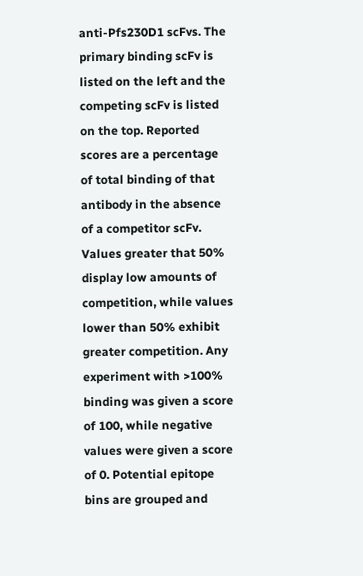anti-Pfs230D1 scFvs. The primary binding scFv is listed on the left and the competing scFv is listed on the top. Reported scores are a percentage of total binding of that antibody in the absence of a competitor scFv. Values greater that 50% display low amounts of competition, while values lower than 50% exhibit greater competition. Any experiment with >100% binding was given a score of 100, while negative values were given a score of 0. Potential epitope bins are grouped and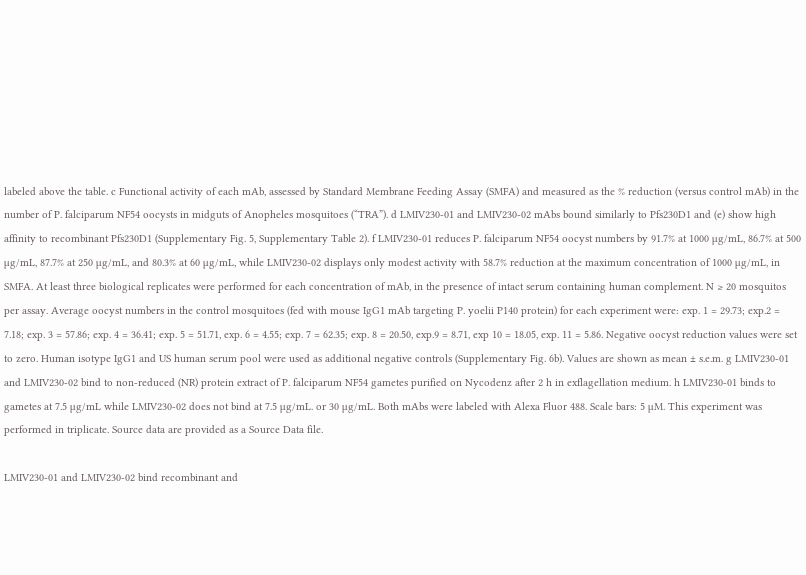labeled above the table. c Functional activity of each mAb, assessed by Standard Membrane Feeding Assay (SMFA) and measured as the % reduction (versus control mAb) in the number of P. falciparum NF54 oocysts in midguts of Anopheles mosquitoes (“TRA”). d LMIV230-01 and LMIV230-02 mAbs bound similarly to Pfs230D1 and (e) show high affinity to recombinant Pfs230D1 (Supplementary Fig. 5, Supplementary Table 2). f LMIV230-01 reduces P. falciparum NF54 oocyst numbers by 91.7% at 1000 µg/mL, 86.7% at 500 µg/mL, 87.7% at 250 µg/mL, and 80.3% at 60 µg/mL, while LMIV230-02 displays only modest activity with 58.7% reduction at the maximum concentration of 1000 µg/mL, in SMFA. At least three biological replicates were performed for each concentration of mAb, in the presence of intact serum containing human complement. N ≥ 20 mosquitos per assay. Average oocyst numbers in the control mosquitoes (fed with mouse IgG1 mAb targeting P. yoelii P140 protein) for each experiment were: exp. 1 = 29.73; exp.2 = 7.18; exp. 3 = 57.86; exp. 4 = 36.41; exp. 5 = 51.71, exp. 6 = 4.55; exp. 7 = 62.35; exp. 8 = 20.50, exp.9 = 8.71, exp 10 = 18.05, exp. 11 = 5.86. Negative oocyst reduction values were set to zero. Human isotype IgG1 and US human serum pool were used as additional negative controls (Supplementary Fig. 6b). Values are shown as mean ± s.e.m. g LMIV230-01 and LMIV230-02 bind to non-reduced (NR) protein extract of P. falciparum NF54 gametes purified on Nycodenz after 2 h in exflagellation medium. h LMIV230-01 binds to gametes at 7.5 µg/mL while LMIV230-02 does not bind at 7.5 µg/mL. or 30 µg/mL. Both mAbs were labeled with Alexa Fluor 488. Scale bars: 5 µM. This experiment was performed in triplicate. Source data are provided as a Source Data file.

LMIV230-01 and LMIV230-02 bind recombinant and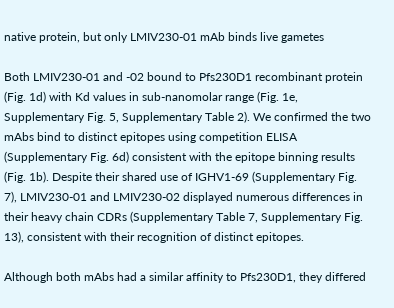native protein, but only LMIV230-01 mAb binds live gametes

Both LMIV230-01 and -02 bound to Pfs230D1 recombinant protein (Fig. 1d) with Kd values in sub-nanomolar range (Fig. 1e, Supplementary Fig. 5, Supplementary Table 2). We confirmed the two mAbs bind to distinct epitopes using competition ELISA (Supplementary Fig. 6d) consistent with the epitope binning results (Fig. 1b). Despite their shared use of IGHV1-69 (Supplementary Fig. 7), LMIV230-01 and LMIV230-02 displayed numerous differences in their heavy chain CDRs (Supplementary Table 7, Supplementary Fig. 13), consistent with their recognition of distinct epitopes.

Although both mAbs had a similar affinity to Pfs230D1, they differed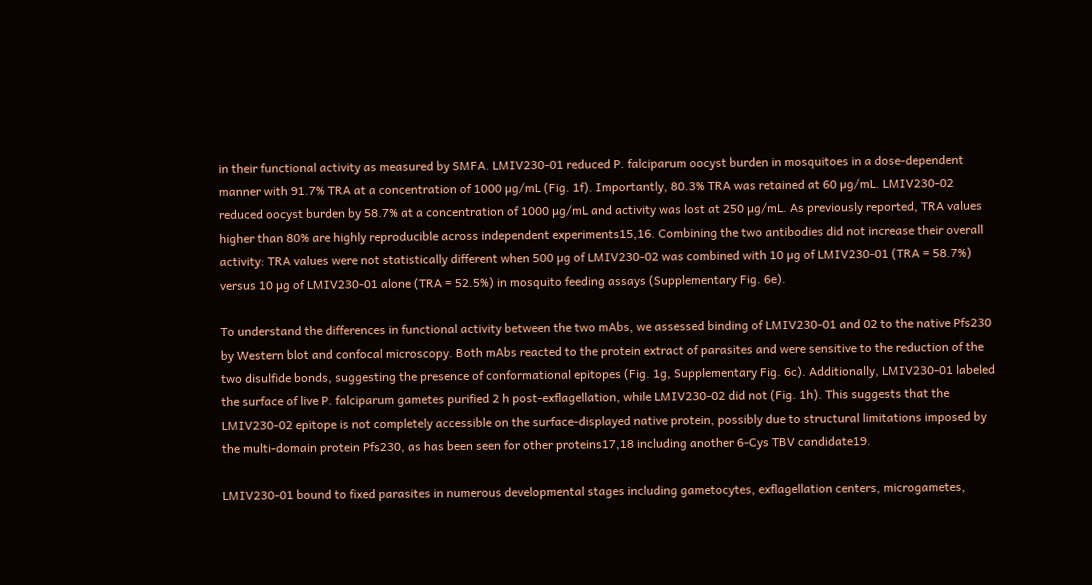in their functional activity as measured by SMFA. LMIV230-01 reduced P. falciparum oocyst burden in mosquitoes in a dose-dependent manner with 91.7% TRA at a concentration of 1000 µg/mL (Fig. 1f). Importantly, 80.3% TRA was retained at 60 µg/mL. LMIV230-02 reduced oocyst burden by 58.7% at a concentration of 1000 µg/mL and activity was lost at 250 µg/mL. As previously reported, TRA values higher than 80% are highly reproducible across independent experiments15,16. Combining the two antibodies did not increase their overall activity: TRA values were not statistically different when 500 µg of LMIV230-02 was combined with 10 µg of LMIV230-01 (TRA = 58.7%) versus 10 µg of LMIV230-01 alone (TRA = 52.5%) in mosquito feeding assays (Supplementary Fig. 6e).

To understand the differences in functional activity between the two mAbs, we assessed binding of LMIV230-01 and 02 to the native Pfs230 by Western blot and confocal microscopy. Both mAbs reacted to the protein extract of parasites and were sensitive to the reduction of the two disulfide bonds, suggesting the presence of conformational epitopes (Fig. 1g, Supplementary Fig. 6c). Additionally, LMIV230-01 labeled the surface of live P. falciparum gametes purified 2 h post-exflagellation, while LMIV230-02 did not (Fig. 1h). This suggests that the LMIV230-02 epitope is not completely accessible on the surface-displayed native protein, possibly due to structural limitations imposed by the multi-domain protein Pfs230, as has been seen for other proteins17,18 including another 6-Cys TBV candidate19.

LMIV230-01 bound to fixed parasites in numerous developmental stages including gametocytes, exflagellation centers, microgametes,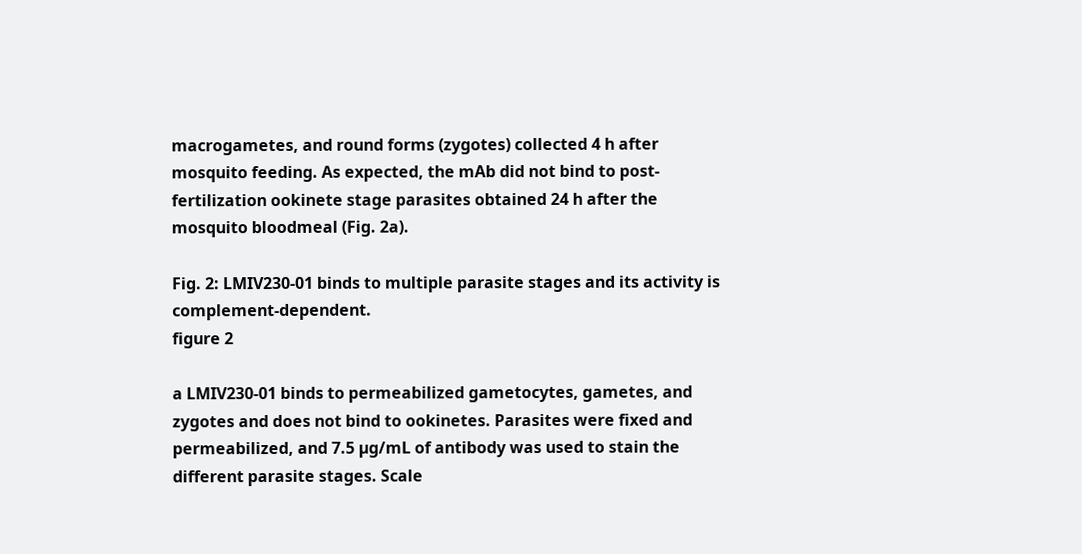macrogametes, and round forms (zygotes) collected 4 h after mosquito feeding. As expected, the mAb did not bind to post-fertilization ookinete stage parasites obtained 24 h after the mosquito bloodmeal (Fig. 2a).

Fig. 2: LMIV230-01 binds to multiple parasite stages and its activity is complement-dependent.
figure 2

a LMIV230-01 binds to permeabilized gametocytes, gametes, and zygotes and does not bind to ookinetes. Parasites were fixed and permeabilized, and 7.5 µg/mL of antibody was used to stain the different parasite stages. Scale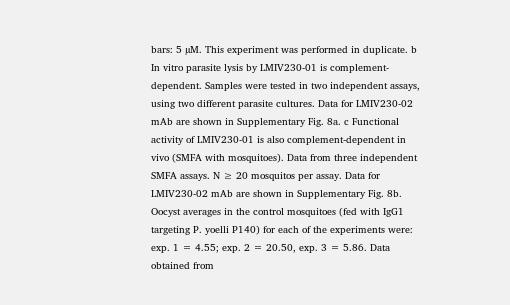bars: 5 µM. This experiment was performed in duplicate. b In vitro parasite lysis by LMIV230-01 is complement-dependent. Samples were tested in two independent assays, using two different parasite cultures. Data for LMIV230-02 mAb are shown in Supplementary Fig. 8a. c Functional activity of LMIV230-01 is also complement-dependent in vivo (SMFA with mosquitoes). Data from three independent SMFA assays. N ≥ 20 mosquitos per assay. Data for LMIV230-02 mAb are shown in Supplementary Fig. 8b. Oocyst averages in the control mosquitoes (fed with IgG1 targeting P. yoelli P140) for each of the experiments were: exp. 1 = 4.55; exp. 2 = 20.50, exp. 3 = 5.86. Data obtained from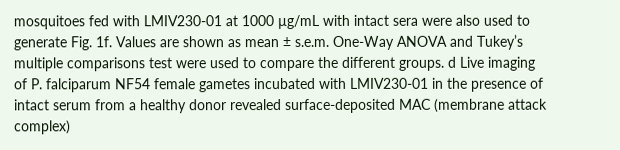mosquitoes fed with LMIV230-01 at 1000 µg/mL with intact sera were also used to generate Fig. 1f. Values are shown as mean ± s.e.m. One-Way ANOVA and Tukey’s multiple comparisons test were used to compare the different groups. d Live imaging of P. falciparum NF54 female gametes incubated with LMIV230-01 in the presence of intact serum from a healthy donor revealed surface-deposited MAC (membrane attack complex)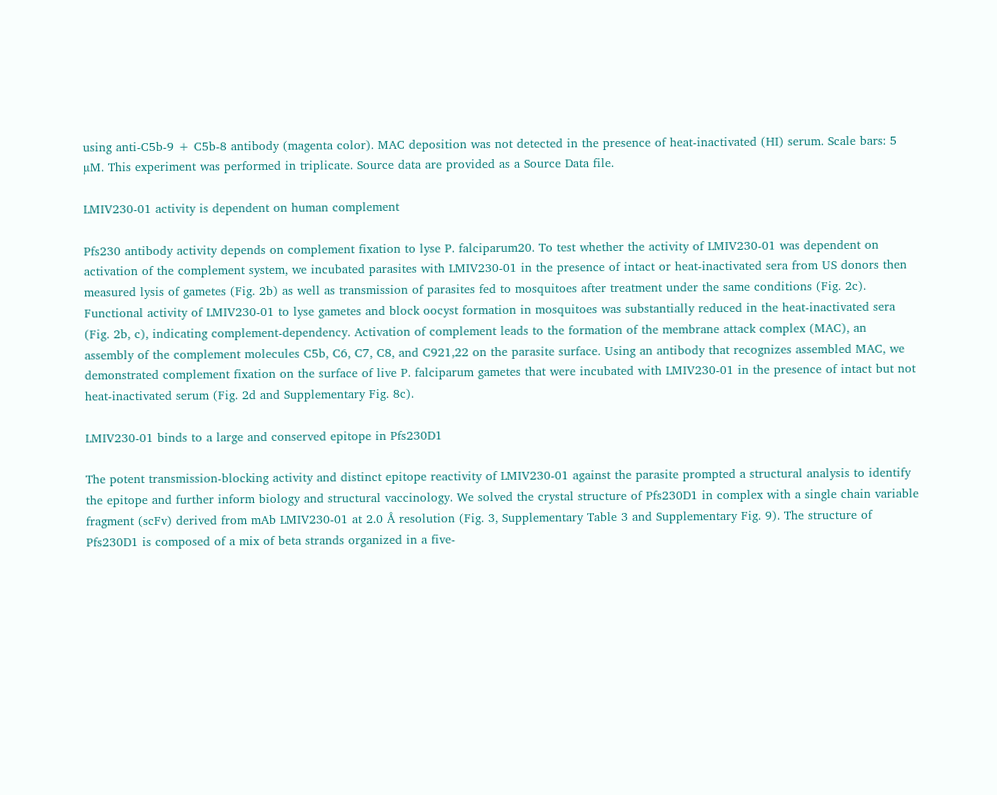using anti-C5b-9 + C5b-8 antibody (magenta color). MAC deposition was not detected in the presence of heat-inactivated (HI) serum. Scale bars: 5 µM. This experiment was performed in triplicate. Source data are provided as a Source Data file.

LMIV230-01 activity is dependent on human complement

Pfs230 antibody activity depends on complement fixation to lyse P. falciparum20. To test whether the activity of LMIV230-01 was dependent on activation of the complement system, we incubated parasites with LMIV230-01 in the presence of intact or heat-inactivated sera from US donors then measured lysis of gametes (Fig. 2b) as well as transmission of parasites fed to mosquitoes after treatment under the same conditions (Fig. 2c). Functional activity of LMIV230-01 to lyse gametes and block oocyst formation in mosquitoes was substantially reduced in the heat-inactivated sera (Fig. 2b, c), indicating complement-dependency. Activation of complement leads to the formation of the membrane attack complex (MAC), an assembly of the complement molecules C5b, C6, C7, C8, and C921,22 on the parasite surface. Using an antibody that recognizes assembled MAC, we demonstrated complement fixation on the surface of live P. falciparum gametes that were incubated with LMIV230-01 in the presence of intact but not heat-inactivated serum (Fig. 2d and Supplementary Fig. 8c).

LMIV230-01 binds to a large and conserved epitope in Pfs230D1

The potent transmission-blocking activity and distinct epitope reactivity of LMIV230-01 against the parasite prompted a structural analysis to identify the epitope and further inform biology and structural vaccinology. We solved the crystal structure of Pfs230D1 in complex with a single chain variable fragment (scFv) derived from mAb LMIV230-01 at 2.0 Å resolution (Fig. 3, Supplementary Table 3 and Supplementary Fig. 9). The structure of Pfs230D1 is composed of a mix of beta strands organized in a five-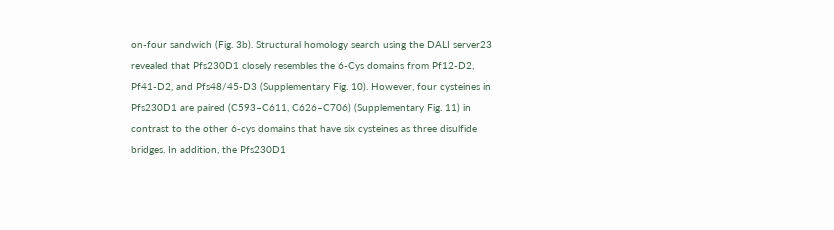on-four sandwich (Fig. 3b). Structural homology search using the DALI server23 revealed that Pfs230D1 closely resembles the 6-Cys domains from Pf12-D2, Pf41-D2, and Pfs48/45-D3 (Supplementary Fig. 10). However, four cysteines in Pfs230D1 are paired (C593–C611, C626–C706) (Supplementary Fig. 11) in contrast to the other 6-cys domains that have six cysteines as three disulfide bridges. In addition, the Pfs230D1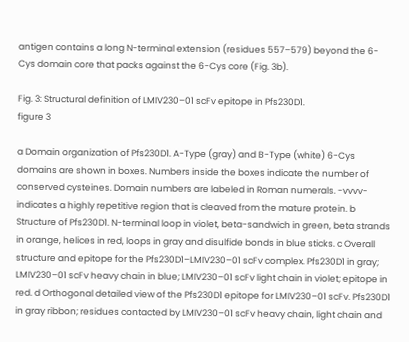antigen contains a long N-terminal extension (residues 557–579) beyond the 6-Cys domain core that packs against the 6-Cys core (Fig. 3b).

Fig. 3: Structural definition of LMIV230–01 scFv epitope in Pfs230D1.
figure 3

a Domain organization of Pfs230D1. A-Type (gray) and B-Type (white) 6-Cys domains are shown in boxes. Numbers inside the boxes indicate the number of conserved cysteines. Domain numbers are labeled in Roman numerals. -vvvv- indicates a highly repetitive region that is cleaved from the mature protein. b Structure of Pfs230D1. N-terminal loop in violet, beta-sandwich in green, beta strands in orange, helices in red, loops in gray and disulfide bonds in blue sticks. c Overall structure and epitope for the Pfs230D1–LMIV230–01 scFv complex. Pfs230D1 in gray; LMIV230–01 scFv heavy chain in blue; LMIV230–01 scFv light chain in violet; epitope in red. d Orthogonal detailed view of the Pfs230D1 epitope for LMIV230–01 scFv. Pfs230D1 in gray ribbon; residues contacted by LMIV230–01 scFv heavy chain, light chain and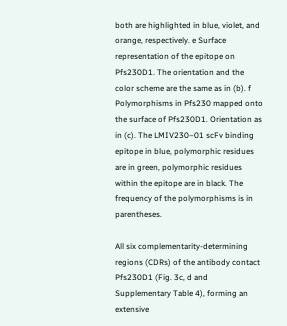both are highlighted in blue, violet, and orange, respectively. e Surface representation of the epitope on Pfs230D1. The orientation and the color scheme are the same as in (b). f Polymorphisms in Pfs230 mapped onto the surface of Pfs230D1. Orientation as in (c). The LMIV230–01 scFv binding epitope in blue, polymorphic residues are in green, polymorphic residues within the epitope are in black. The frequency of the polymorphisms is in parentheses.

All six complementarity-determining regions (CDRs) of the antibody contact Pfs230D1 (Fig. 3c, d and Supplementary Table 4), forming an extensive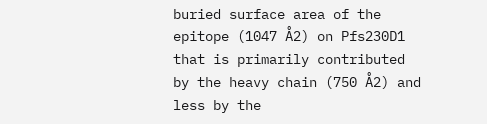buried surface area of the epitope (1047 Å2) on Pfs230D1 that is primarily contributed by the heavy chain (750 Å2) and less by the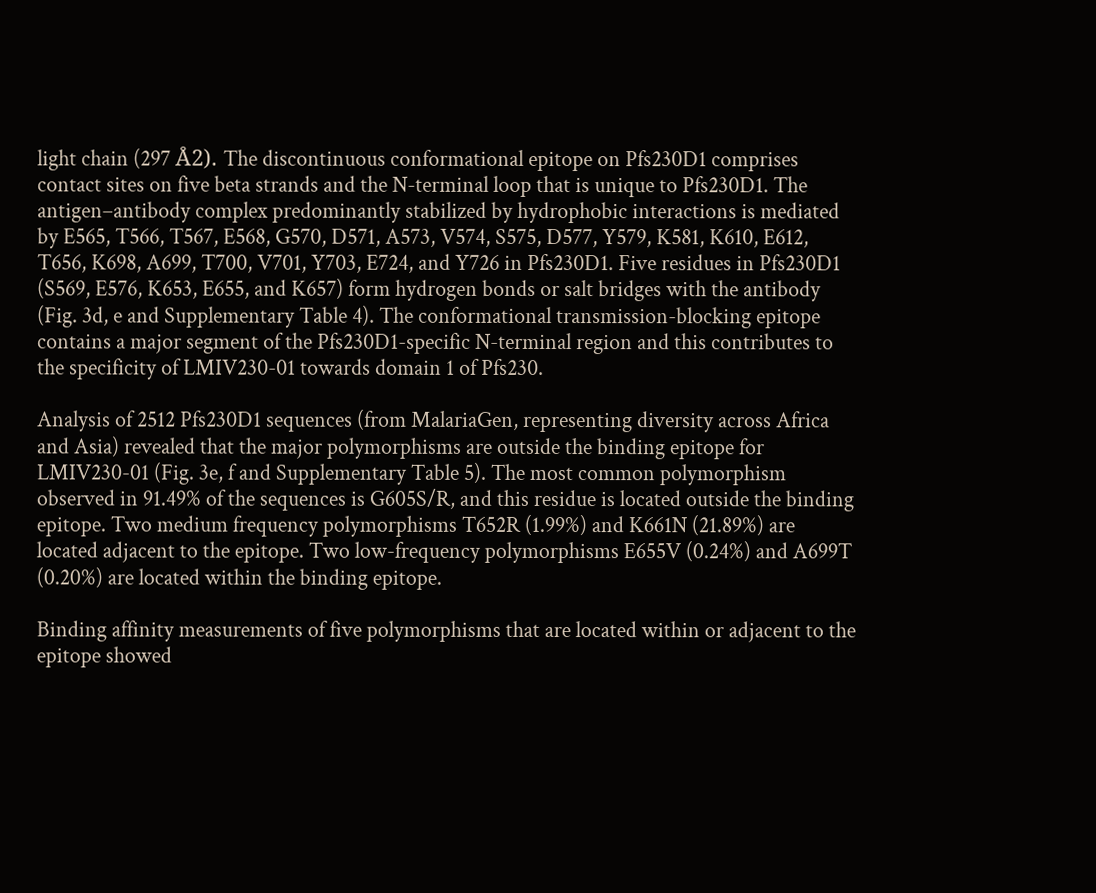light chain (297 Å2). The discontinuous conformational epitope on Pfs230D1 comprises contact sites on five beta strands and the N-terminal loop that is unique to Pfs230D1. The antigen–antibody complex predominantly stabilized by hydrophobic interactions is mediated by E565, T566, T567, E568, G570, D571, A573, V574, S575, D577, Y579, K581, K610, E612, T656, K698, A699, T700, V701, Y703, E724, and Y726 in Pfs230D1. Five residues in Pfs230D1 (S569, E576, K653, E655, and K657) form hydrogen bonds or salt bridges with the antibody (Fig. 3d, e and Supplementary Table 4). The conformational transmission-blocking epitope contains a major segment of the Pfs230D1-specific N-terminal region and this contributes to the specificity of LMIV230-01 towards domain 1 of Pfs230.

Analysis of 2512 Pfs230D1 sequences (from MalariaGen, representing diversity across Africa and Asia) revealed that the major polymorphisms are outside the binding epitope for LMIV230-01 (Fig. 3e, f and Supplementary Table 5). The most common polymorphism observed in 91.49% of the sequences is G605S/R, and this residue is located outside the binding epitope. Two medium frequency polymorphisms T652R (1.99%) and K661N (21.89%) are located adjacent to the epitope. Two low-frequency polymorphisms E655V (0.24%) and A699T (0.20%) are located within the binding epitope.

Binding affinity measurements of five polymorphisms that are located within or adjacent to the epitope showed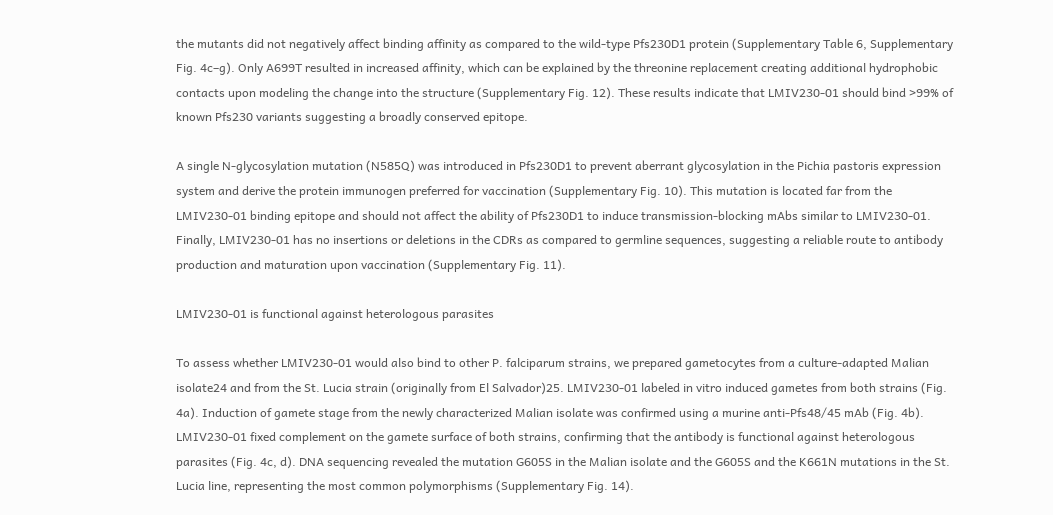the mutants did not negatively affect binding affinity as compared to the wild-type Pfs230D1 protein (Supplementary Table 6, Supplementary Fig. 4c–g). Only A699T resulted in increased affinity, which can be explained by the threonine replacement creating additional hydrophobic contacts upon modeling the change into the structure (Supplementary Fig. 12). These results indicate that LMIV230-01 should bind >99% of known Pfs230 variants suggesting a broadly conserved epitope.

A single N-glycosylation mutation (N585Q) was introduced in Pfs230D1 to prevent aberrant glycosylation in the Pichia pastoris expression system and derive the protein immunogen preferred for vaccination (Supplementary Fig. 10). This mutation is located far from the LMIV230-01 binding epitope and should not affect the ability of Pfs230D1 to induce transmission-blocking mAbs similar to LMIV230-01. Finally, LMIV230-01 has no insertions or deletions in the CDRs as compared to germline sequences, suggesting a reliable route to antibody production and maturation upon vaccination (Supplementary Fig. 11).

LMIV230-01 is functional against heterologous parasites

To assess whether LMIV230-01 would also bind to other P. falciparum strains, we prepared gametocytes from a culture-adapted Malian isolate24 and from the St. Lucia strain (originally from El Salvador)25. LMIV230-01 labeled in vitro induced gametes from both strains (Fig. 4a). Induction of gamete stage from the newly characterized Malian isolate was confirmed using a murine anti-Pfs48/45 mAb (Fig. 4b). LMIV230-01 fixed complement on the gamete surface of both strains, confirming that the antibody is functional against heterologous parasites (Fig. 4c, d). DNA sequencing revealed the mutation G605S in the Malian isolate and the G605S and the K661N mutations in the St. Lucia line, representing the most common polymorphisms (Supplementary Fig. 14).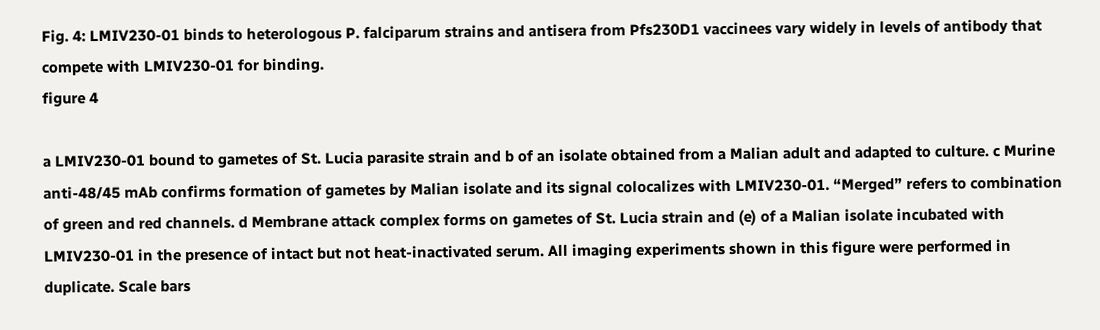Fig. 4: LMIV230-01 binds to heterologous P. falciparum strains and antisera from Pfs230D1 vaccinees vary widely in levels of antibody that compete with LMIV230-01 for binding.
figure 4

a LMIV230-01 bound to gametes of St. Lucia parasite strain and b of an isolate obtained from a Malian adult and adapted to culture. c Murine anti-48/45 mAb confirms formation of gametes by Malian isolate and its signal colocalizes with LMIV230-01. “Merged” refers to combination of green and red channels. d Membrane attack complex forms on gametes of St. Lucia strain and (e) of a Malian isolate incubated with LMIV230-01 in the presence of intact but not heat-inactivated serum. All imaging experiments shown in this figure were performed in duplicate. Scale bars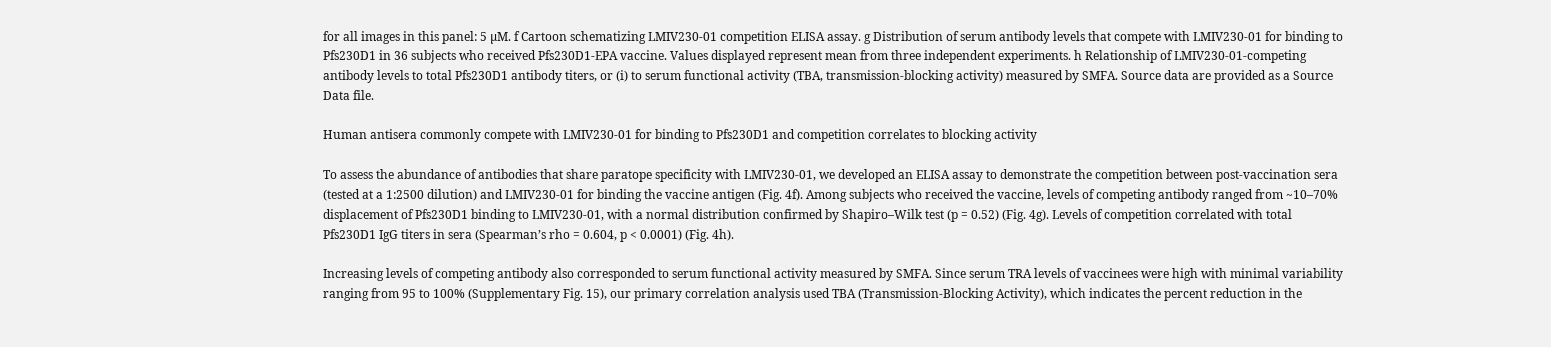for all images in this panel: 5 µM. f Cartoon schematizing LMIV230-01 competition ELISA assay. g Distribution of serum antibody levels that compete with LMIV230-01 for binding to Pfs230D1 in 36 subjects who received Pfs230D1-EPA vaccine. Values displayed represent mean from three independent experiments. h Relationship of LMIV230-01-competing antibody levels to total Pfs230D1 antibody titers, or (i) to serum functional activity (TBA, transmission-blocking activity) measured by SMFA. Source data are provided as a Source Data file.

Human antisera commonly compete with LMIV230-01 for binding to Pfs230D1 and competition correlates to blocking activity

To assess the abundance of antibodies that share paratope specificity with LMIV230-01, we developed an ELISA assay to demonstrate the competition between post-vaccination sera (tested at a 1:2500 dilution) and LMIV230-01 for binding the vaccine antigen (Fig. 4f). Among subjects who received the vaccine, levels of competing antibody ranged from ~10–70% displacement of Pfs230D1 binding to LMIV230-01, with a normal distribution confirmed by Shapiro–Wilk test (p = 0.52) (Fig. 4g). Levels of competition correlated with total Pfs230D1 IgG titers in sera (Spearman’s rho = 0.604, p < 0.0001) (Fig. 4h).

Increasing levels of competing antibody also corresponded to serum functional activity measured by SMFA. Since serum TRA levels of vaccinees were high with minimal variability ranging from 95 to 100% (Supplementary Fig. 15), our primary correlation analysis used TBA (Transmission-Blocking Activity), which indicates the percent reduction in the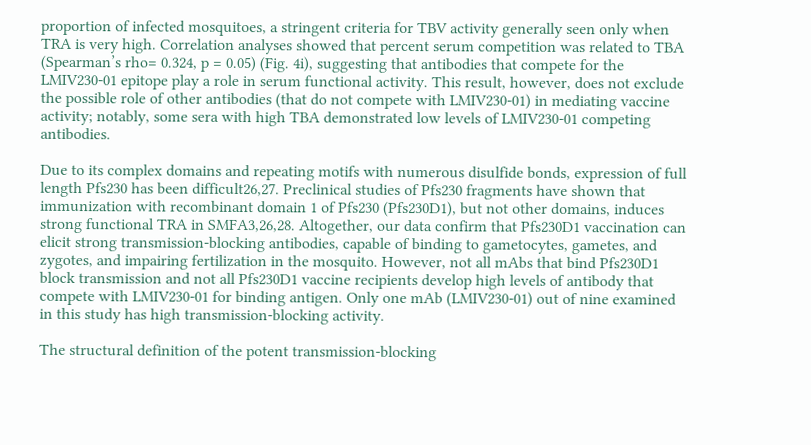proportion of infected mosquitoes, a stringent criteria for TBV activity generally seen only when TRA is very high. Correlation analyses showed that percent serum competition was related to TBA (Spearman’s rho= 0.324, p = 0.05) (Fig. 4i), suggesting that antibodies that compete for the LMIV230-01 epitope play a role in serum functional activity. This result, however, does not exclude the possible role of other antibodies (that do not compete with LMIV230-01) in mediating vaccine activity; notably, some sera with high TBA demonstrated low levels of LMIV230-01 competing antibodies.

Due to its complex domains and repeating motifs with numerous disulfide bonds, expression of full length Pfs230 has been difficult26,27. Preclinical studies of Pfs230 fragments have shown that immunization with recombinant domain 1 of Pfs230 (Pfs230D1), but not other domains, induces strong functional TRA in SMFA3,26,28. Altogether, our data confirm that Pfs230D1 vaccination can elicit strong transmission-blocking antibodies, capable of binding to gametocytes, gametes, and zygotes, and impairing fertilization in the mosquito. However, not all mAbs that bind Pfs230D1 block transmission and not all Pfs230D1 vaccine recipients develop high levels of antibody that compete with LMIV230-01 for binding antigen. Only one mAb (LMIV230-01) out of nine examined in this study has high transmission-blocking activity.

The structural definition of the potent transmission-blocking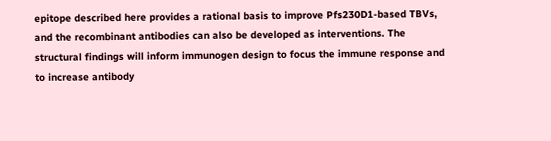epitope described here provides a rational basis to improve Pfs230D1-based TBVs, and the recombinant antibodies can also be developed as interventions. The structural findings will inform immunogen design to focus the immune response and to increase antibody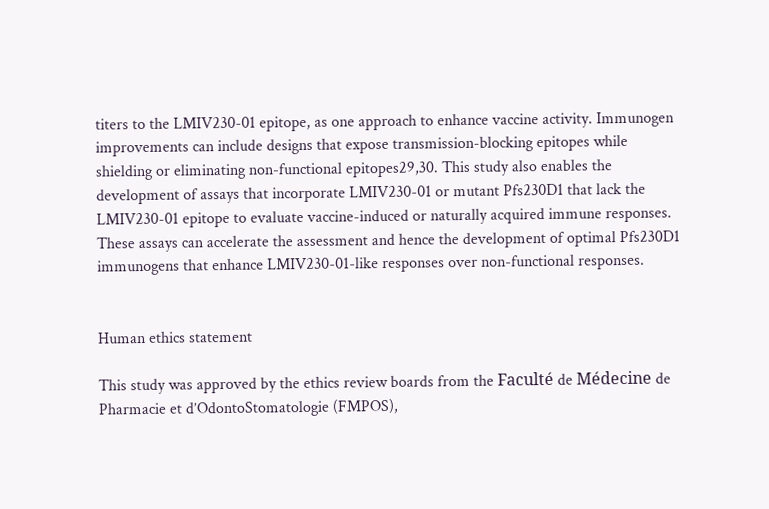titers to the LMIV230-01 epitope, as one approach to enhance vaccine activity. Immunogen improvements can include designs that expose transmission-blocking epitopes while shielding or eliminating non-functional epitopes29,30. This study also enables the development of assays that incorporate LMIV230-01 or mutant Pfs230D1 that lack the LMIV230-01 epitope to evaluate vaccine-induced or naturally acquired immune responses. These assays can accelerate the assessment and hence the development of optimal Pfs230D1 immunogens that enhance LMIV230-01-like responses over non-functional responses.


Human ethics statement

This study was approved by the ethics review boards from the Faculté de Médecine de Pharmacie et d’OdontoStomatologie (FMPOS),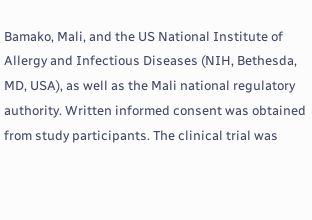Bamako, Mali, and the US National Institute of Allergy and Infectious Diseases (NIH, Bethesda, MD, USA), as well as the Mali national regulatory authority. Written informed consent was obtained from study participants. The clinical trial was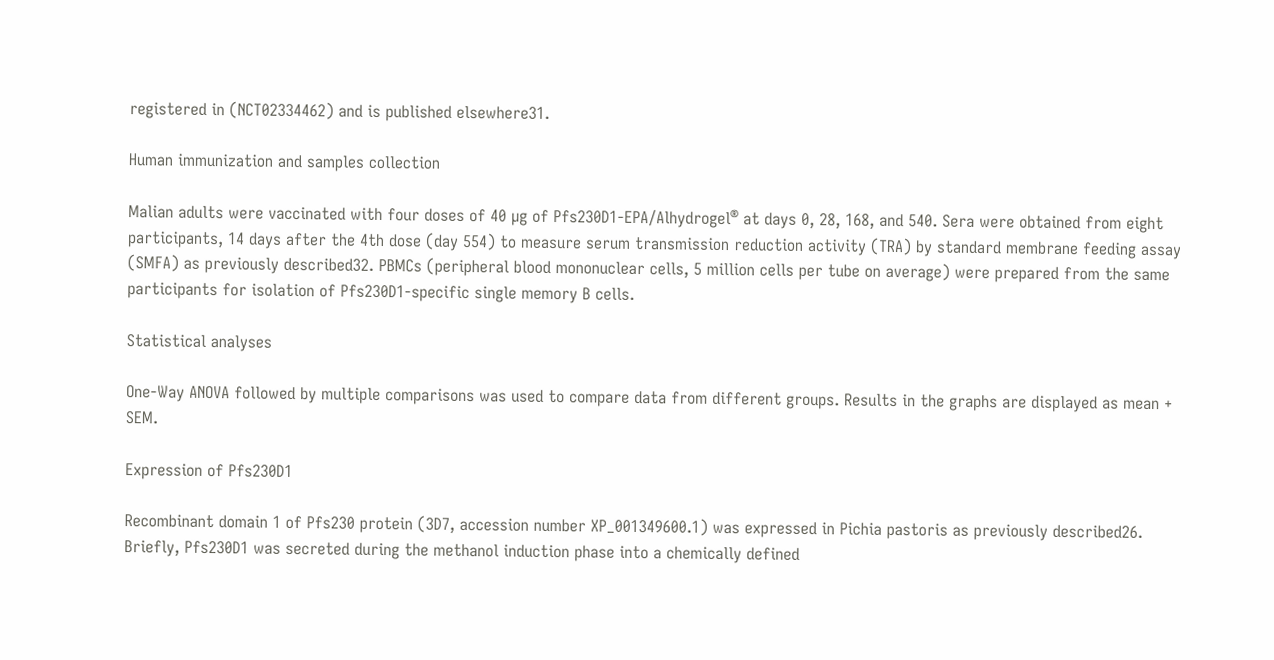registered in (NCT02334462) and is published elsewhere31.

Human immunization and samples collection

Malian adults were vaccinated with four doses of 40 µg of Pfs230D1-EPA/Alhydrogel® at days 0, 28, 168, and 540. Sera were obtained from eight participants, 14 days after the 4th dose (day 554) to measure serum transmission reduction activity (TRA) by standard membrane feeding assay (SMFA) as previously described32. PBMCs (peripheral blood mononuclear cells, 5 million cells per tube on average) were prepared from the same participants for isolation of Pfs230D1-specific single memory B cells.

Statistical analyses

One-Way ANOVA followed by multiple comparisons was used to compare data from different groups. Results in the graphs are displayed as mean + SEM.

Expression of Pfs230D1

Recombinant domain 1 of Pfs230 protein (3D7, accession number XP_001349600.1) was expressed in Pichia pastoris as previously described26. Briefly, Pfs230D1 was secreted during the methanol induction phase into a chemically defined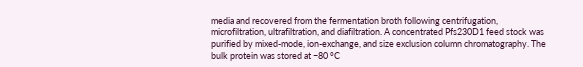media and recovered from the fermentation broth following centrifugation, microfiltration, ultrafiltration, and diafiltration. A concentrated Pfs230D1 feed stock was purified by mixed-mode, ion-exchange, and size exclusion column chromatography. The bulk protein was stored at −80 °C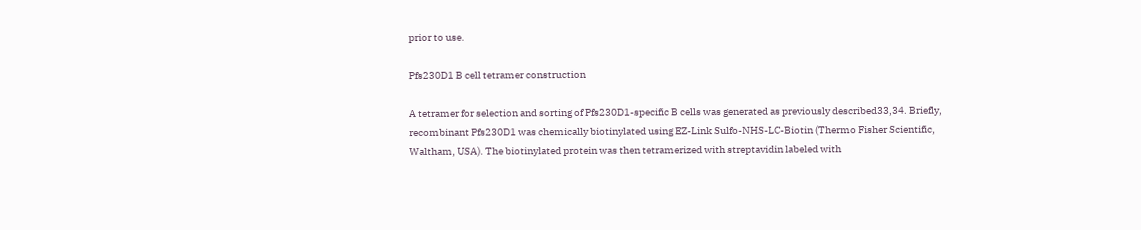prior to use.

Pfs230D1 B cell tetramer construction

A tetramer for selection and sorting of Pfs230D1-specific B cells was generated as previously described33,34. Briefly, recombinant Pfs230D1 was chemically biotinylated using EZ-Link Sulfo-NHS-LC-Biotin (Thermo Fisher Scientific, Waltham, USA). The biotinylated protein was then tetramerized with streptavidin labeled with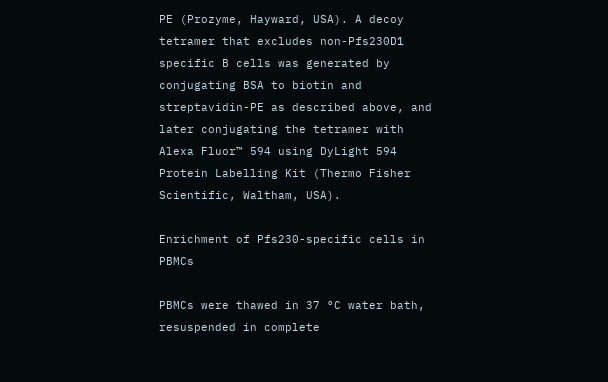PE (Prozyme, Hayward, USA). A decoy tetramer that excludes non-Pfs230D1 specific B cells was generated by conjugating BSA to biotin and streptavidin-PE as described above, and later conjugating the tetramer with Alexa Fluor™ 594 using DyLight 594 Protein Labelling Kit (Thermo Fisher Scientific, Waltham, USA).

Enrichment of Pfs230-specific cells in PBMCs

PBMCs were thawed in 37 °C water bath, resuspended in complete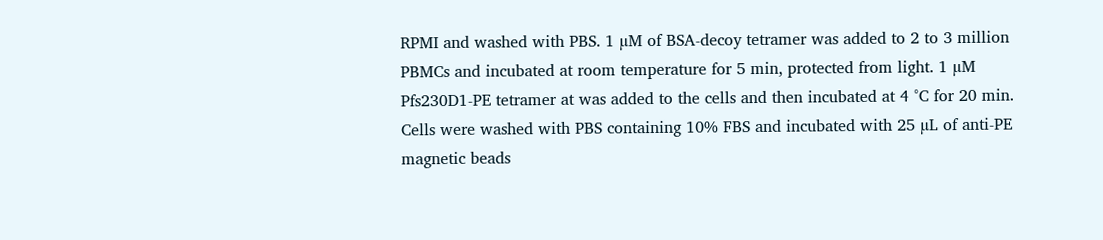RPMI and washed with PBS. 1 µM of BSA-decoy tetramer was added to 2 to 3 million PBMCs and incubated at room temperature for 5 min, protected from light. 1 µM Pfs230D1-PE tetramer at was added to the cells and then incubated at 4 °C for 20 min. Cells were washed with PBS containing 10% FBS and incubated with 25 µL of anti-PE magnetic beads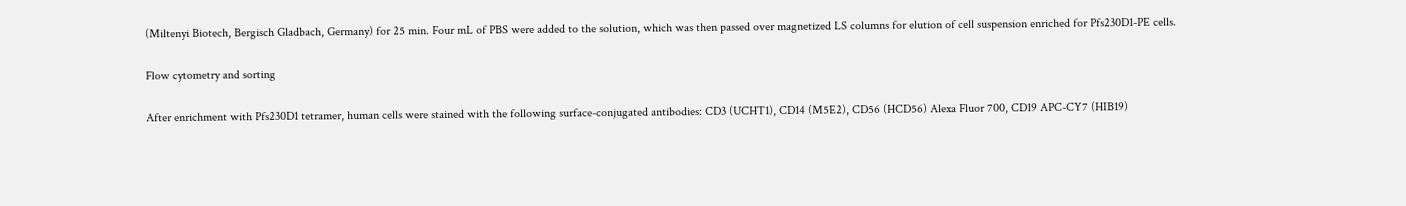(Miltenyi Biotech, Bergisch Gladbach, Germany) for 25 min. Four mL of PBS were added to the solution, which was then passed over magnetized LS columns for elution of cell suspension enriched for Pfs230D1-PE cells.

Flow cytometry and sorting

After enrichment with Pfs230D1 tetramer, human cells were stained with the following surface-conjugated antibodies: CD3 (UCHT1), CD14 (M5E2), CD56 (HCD56) Alexa Fluor 700, CD19 APC-CY7 (HIB19)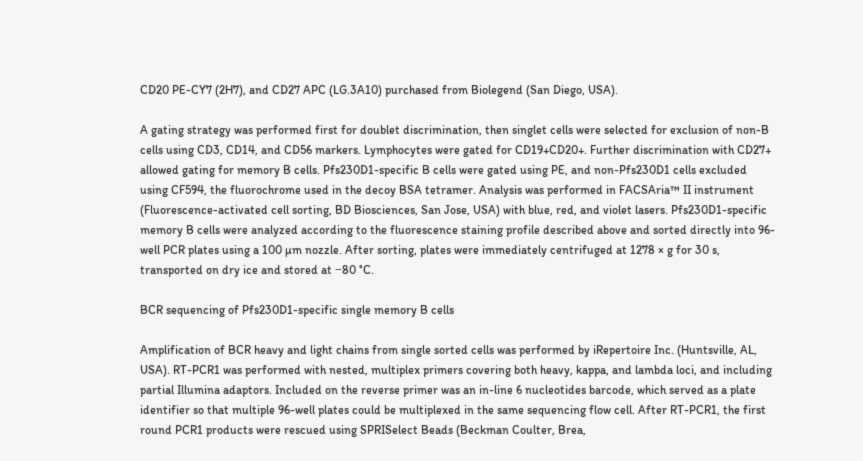CD20 PE-CY7 (2H7), and CD27 APC (LG.3A10) purchased from Biolegend (San Diego, USA).

A gating strategy was performed first for doublet discrimination, then singlet cells were selected for exclusion of non-B cells using CD3, CD14, and CD56 markers. Lymphocytes were gated for CD19+CD20+. Further discrimination with CD27+ allowed gating for memory B cells. Pfs230D1-specific B cells were gated using PE, and non-Pfs230D1 cells excluded using CF594, the fluorochrome used in the decoy BSA tetramer. Analysis was performed in FACSAria™ II instrument (Fluorescence-activated cell sorting, BD Biosciences, San Jose, USA) with blue, red, and violet lasers. Pfs230D1-specific memory B cells were analyzed according to the fluorescence staining profile described above and sorted directly into 96-well PCR plates using a 100 µm nozzle. After sorting, plates were immediately centrifuged at 1278 × g for 30 s, transported on dry ice and stored at −80 °C.

BCR sequencing of Pfs230D1-specific single memory B cells

Amplification of BCR heavy and light chains from single sorted cells was performed by iRepertoire Inc. (Huntsville, AL, USA). RT-PCR1 was performed with nested, multiplex primers covering both heavy, kappa, and lambda loci, and including partial Illumina adaptors. Included on the reverse primer was an in-line 6 nucleotides barcode, which served as a plate identifier so that multiple 96-well plates could be multiplexed in the same sequencing flow cell. After RT-PCR1, the first round PCR1 products were rescued using SPRISelect Beads (Beckman Coulter, Brea,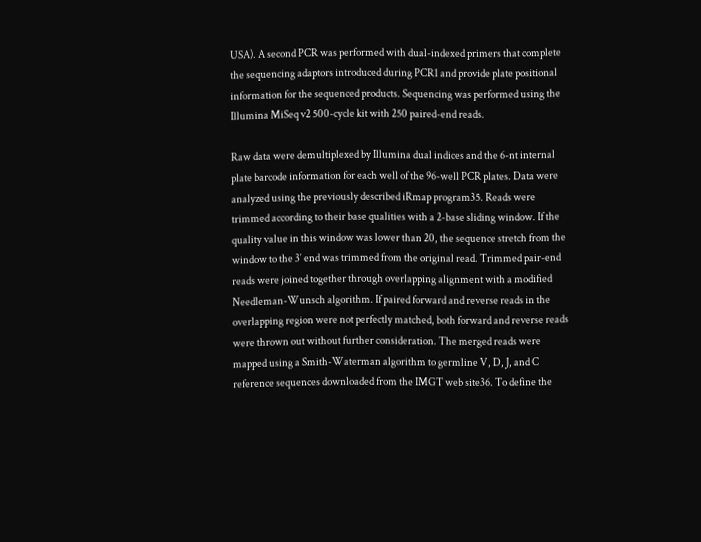USA). A second PCR was performed with dual-indexed primers that complete the sequencing adaptors introduced during PCR1 and provide plate positional information for the sequenced products. Sequencing was performed using the Illumina MiSeq v2 500-cycle kit with 250 paired-end reads.

Raw data were demultiplexed by Illumina dual indices and the 6-nt internal plate barcode information for each well of the 96-well PCR plates. Data were analyzed using the previously described iRmap program35. Reads were trimmed according to their base qualities with a 2-base sliding window. If the quality value in this window was lower than 20, the sequence stretch from the window to the 3′ end was trimmed from the original read. Trimmed pair-end reads were joined together through overlapping alignment with a modified Needleman-Wunsch algorithm. If paired forward and reverse reads in the overlapping region were not perfectly matched, both forward and reverse reads were thrown out without further consideration. The merged reads were mapped using a Smith-Waterman algorithm to germline V, D, J, and C reference sequences downloaded from the IMGT web site36. To define the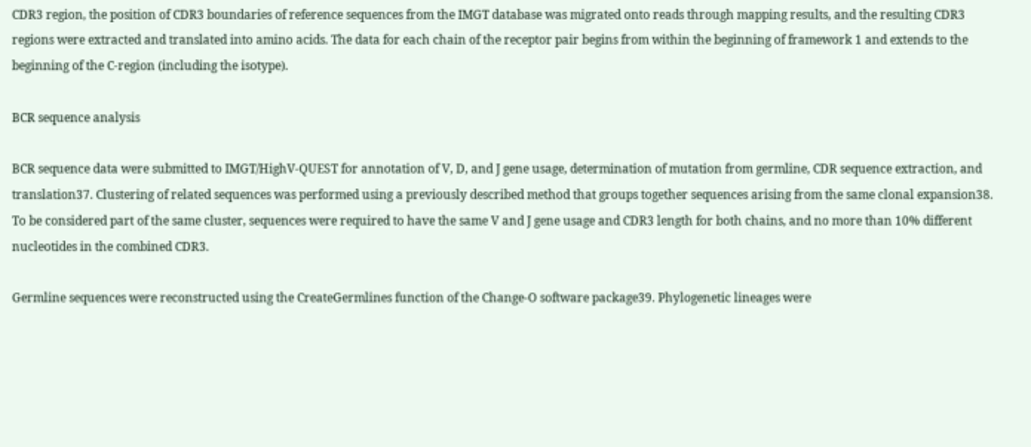CDR3 region, the position of CDR3 boundaries of reference sequences from the IMGT database was migrated onto reads through mapping results, and the resulting CDR3 regions were extracted and translated into amino acids. The data for each chain of the receptor pair begins from within the beginning of framework 1 and extends to the beginning of the C-region (including the isotype).

BCR sequence analysis

BCR sequence data were submitted to IMGT/HighV-QUEST for annotation of V, D, and J gene usage, determination of mutation from germline, CDR sequence extraction, and translation37. Clustering of related sequences was performed using a previously described method that groups together sequences arising from the same clonal expansion38. To be considered part of the same cluster, sequences were required to have the same V and J gene usage and CDR3 length for both chains, and no more than 10% different nucleotides in the combined CDR3.

Germline sequences were reconstructed using the CreateGermlines function of the Change-O software package39. Phylogenetic lineages were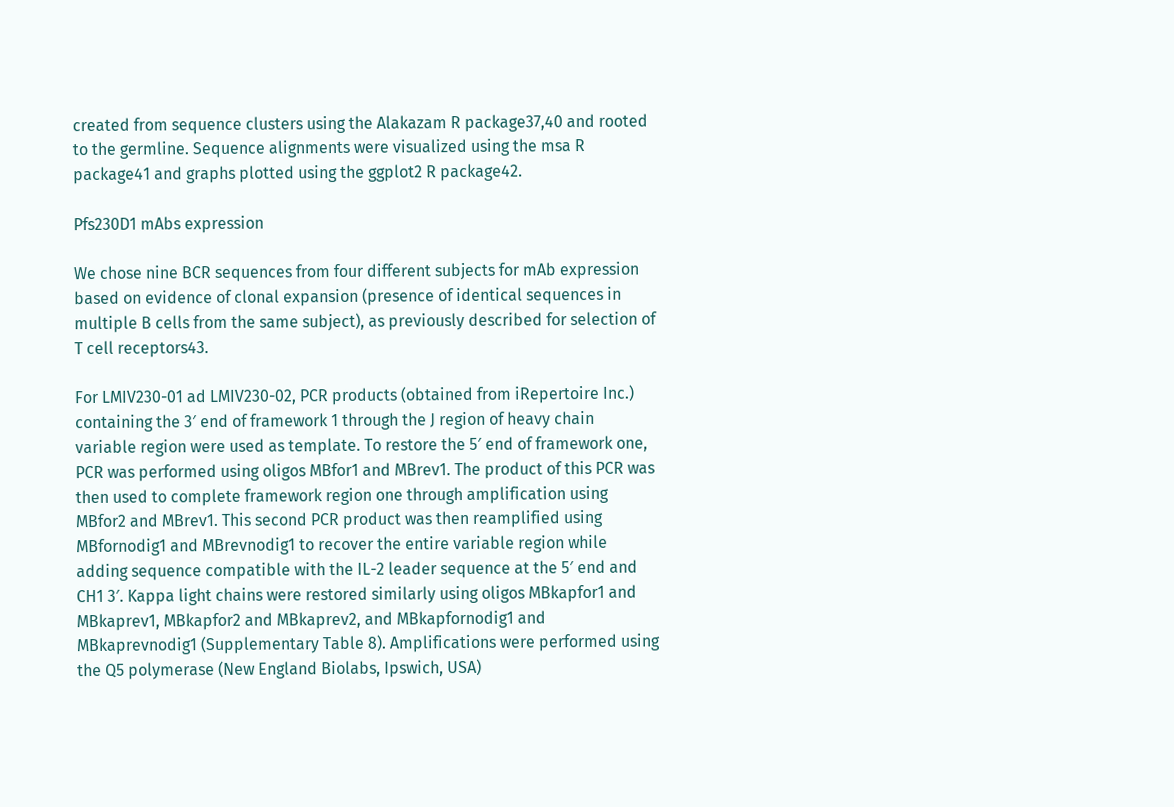created from sequence clusters using the Alakazam R package37,40 and rooted to the germline. Sequence alignments were visualized using the msa R package41 and graphs plotted using the ggplot2 R package42.

Pfs230D1 mAbs expression

We chose nine BCR sequences from four different subjects for mAb expression based on evidence of clonal expansion (presence of identical sequences in multiple B cells from the same subject), as previously described for selection of T cell receptors43.

For LMIV230-01 ad LMIV230-02, PCR products (obtained from iRepertoire Inc.) containing the 3′ end of framework 1 through the J region of heavy chain variable region were used as template. To restore the 5′ end of framework one, PCR was performed using oligos MBfor1 and MBrev1. The product of this PCR was then used to complete framework region one through amplification using MBfor2 and MBrev1. This second PCR product was then reamplified using MBfornodig1 and MBrevnodig1 to recover the entire variable region while adding sequence compatible with the IL-2 leader sequence at the 5′ end and CH1 3′. Kappa light chains were restored similarly using oligos MBkapfor1 and MBkaprev1, MBkapfor2 and MBkaprev2, and MBkapfornodig1 and MBkaprevnodig1 (Supplementary Table 8). Amplifications were performed using the Q5 polymerase (New England Biolabs, Ipswich, USA)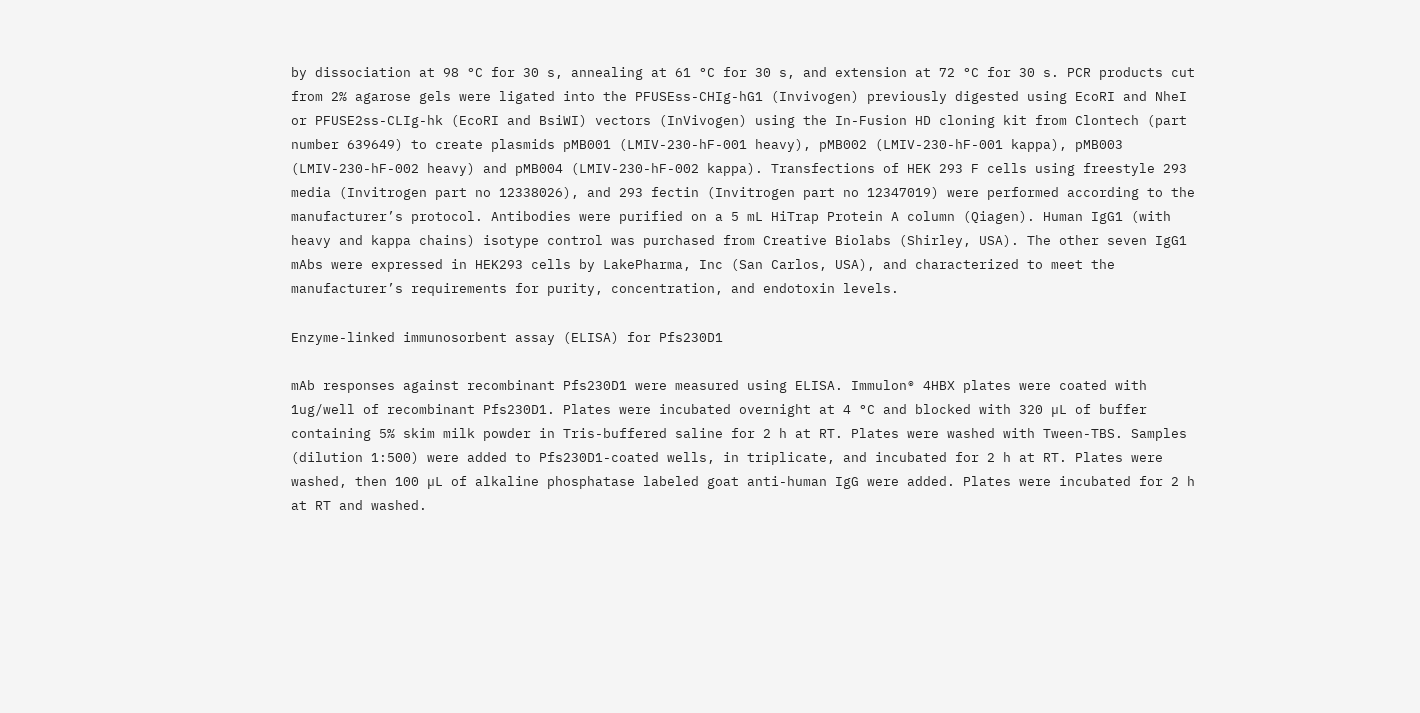by dissociation at 98 °C for 30 s, annealing at 61 °C for 30 s, and extension at 72 °C for 30 s. PCR products cut from 2% agarose gels were ligated into the PFUSEss-CHIg-hG1 (Invivogen) previously digested using EcoRI and NheI or PFUSE2ss-CLIg-hk (EcoRI and BsiWI) vectors (InVivogen) using the In-Fusion HD cloning kit from Clontech (part number 639649) to create plasmids pMB001 (LMIV-230-hF-001 heavy), pMB002 (LMIV-230-hF-001 kappa), pMB003 (LMIV-230-hF-002 heavy) and pMB004 (LMIV-230-hF-002 kappa). Transfections of HEK 293 F cells using freestyle 293 media (Invitrogen part no 12338026), and 293 fectin (Invitrogen part no 12347019) were performed according to the manufacturer’s protocol. Antibodies were purified on a 5 mL HiTrap Protein A column (Qiagen). Human IgG1 (with heavy and kappa chains) isotype control was purchased from Creative Biolabs (Shirley, USA). The other seven IgG1 mAbs were expressed in HEK293 cells by LakePharma, Inc (San Carlos, USA), and characterized to meet the manufacturer’s requirements for purity, concentration, and endotoxin levels.

Enzyme-linked immunosorbent assay (ELISA) for Pfs230D1

mAb responses against recombinant Pfs230D1 were measured using ELISA. Immulon® 4HBX plates were coated with 1ug/well of recombinant Pfs230D1. Plates were incubated overnight at 4 °C and blocked with 320 µL of buffer containing 5% skim milk powder in Tris-buffered saline for 2 h at RT. Plates were washed with Tween-TBS. Samples (dilution 1:500) were added to Pfs230D1-coated wells, in triplicate, and incubated for 2 h at RT. Plates were washed, then 100 µL of alkaline phosphatase labeled goat anti-human IgG were added. Plates were incubated for 2 h at RT and washed.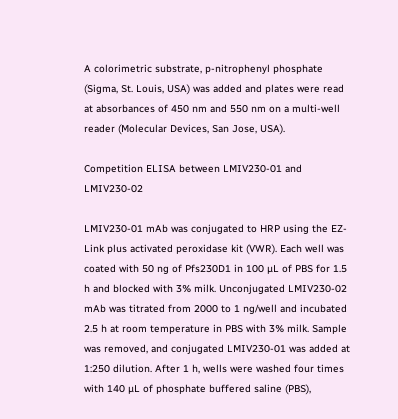A colorimetric substrate, p-nitrophenyl phosphate (Sigma, St. Louis, USA) was added and plates were read at absorbances of 450 nm and 550 nm on a multi-well reader (Molecular Devices, San Jose, USA).

Competition ELISA between LMIV230-01 and LMIV230-02

LMIV230-01 mAb was conjugated to HRP using the EZ-Link plus activated peroxidase kit (VWR). Each well was coated with 50 ng of Pfs230D1 in 100 µL of PBS for 1.5 h and blocked with 3% milk. Unconjugated LMIV230-02 mAb was titrated from 2000 to 1 ng/well and incubated 2.5 h at room temperature in PBS with 3% milk. Sample was removed, and conjugated LMIV230-01 was added at 1:250 dilution. After 1 h, wells were washed four times with 140 µL of phosphate buffered saline (PBS),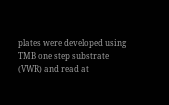plates were developed using TMB one step substrate (VWR) and read at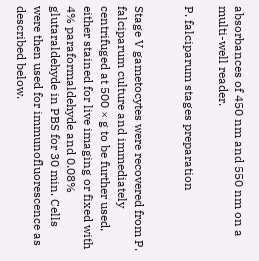absorbances of 450 nm and 550 nm on a multi-well reader.

P. falciparum stages preparation


Stage V gametocytes were recovered from P. falciparum culture and immediately centrifuged at 500 × g to be further used, either stained for live imaging or fixed with 4% paraformaldehyde and 0.08% glutaraldehyde in PBS for 30 min. Cells were then used for immunofluorescence as described below.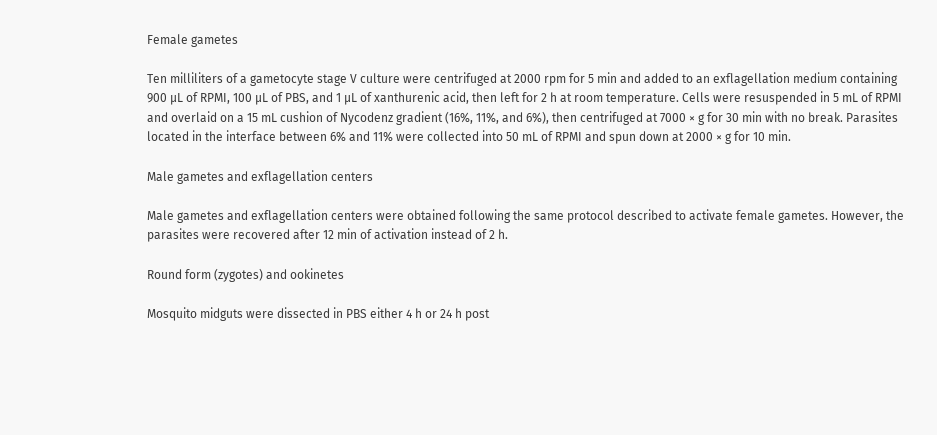Female gametes

Ten milliliters of a gametocyte stage V culture were centrifuged at 2000 rpm for 5 min and added to an exflagellation medium containing 900 µL of RPMI, 100 µL of PBS, and 1 µL of xanthurenic acid, then left for 2 h at room temperature. Cells were resuspended in 5 mL of RPMI and overlaid on a 15 mL cushion of Nycodenz gradient (16%, 11%, and 6%), then centrifuged at 7000 × g for 30 min with no break. Parasites located in the interface between 6% and 11% were collected into 50 mL of RPMI and spun down at 2000 × g for 10 min.

Male gametes and exflagellation centers

Male gametes and exflagellation centers were obtained following the same protocol described to activate female gametes. However, the parasites were recovered after 12 min of activation instead of 2 h.

Round form (zygotes) and ookinetes

Mosquito midguts were dissected in PBS either 4 h or 24 h post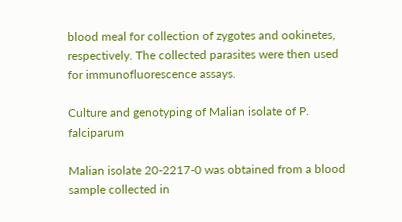blood meal for collection of zygotes and ookinetes, respectively. The collected parasites were then used for immunofluorescence assays.

Culture and genotyping of Malian isolate of P. falciparum

Malian isolate 20-2217-0 was obtained from a blood sample collected in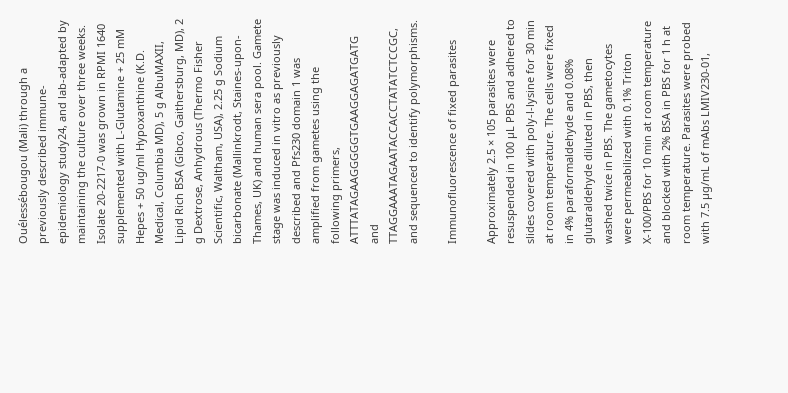Ouélessébougou (Mali) through a previously described immune-epidemiology study24, and lab-adapted by maintaining the culture over three weeks. Isolate 20-2217-0 was grown in RPMI 1640 supplemented with L-Glutamine + 25 mM Hepes + 50 ug/ml Hypoxanthine (K.D. Medical, Columbia MD), 5 g AlbuMAXII, Lipid Rich BSA (Gibco, Gaithersburg, MD), 2 g Dextrose, Anhydrous (Thermo Fisher Scientific, Waltham, USA), 2.25 g Sodium bicarbonate (Mallinkrodt, Staines-upon-Thames, UK) and human sera pool. Gamete stage was induced in vitro as previously described and Pfs230 domain 1 was amplified from gametes using the following primers, ATTTATAGAAGGGGGTGAAGGAGATGATG and TTAGGAAATAGAATACCACCTATATCTCCGC, and sequenced to identify polymorphisms.

Immunofluorescence of fixed parasites

Approximately 2.5 × 105 parasites were resuspended in 100 µL PBS and adhered to slides covered with poly-l-lysine for 30 min at room temperature. The cells were fixed in 4% paraformaldehyde and 0.08% glutaraldehyde diluted in PBS, then washed twice in PBS. The gametocytes were permeabilized with 0.1% Triton X-100/PBS for 10 min at room temperature and blocked with 2% BSA in PBS for 1 h at room temperature. Parasites were probed with 7.5 µg/mL of mAbs LMIV230-01,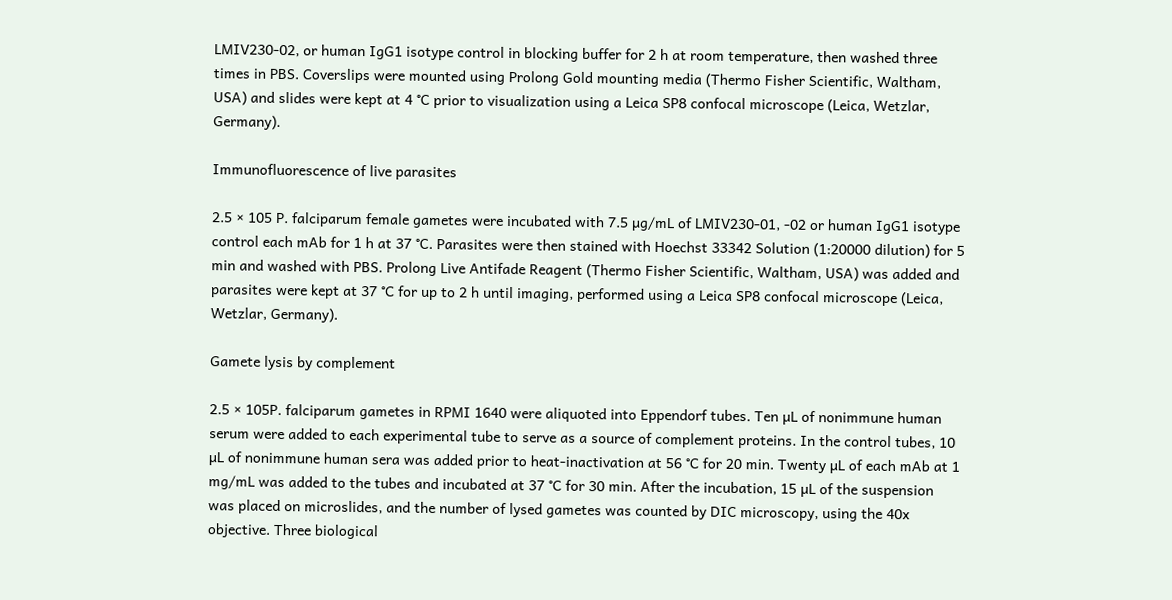LMIV230-02, or human IgG1 isotype control in blocking buffer for 2 h at room temperature, then washed three times in PBS. Coverslips were mounted using Prolong Gold mounting media (Thermo Fisher Scientific, Waltham, USA) and slides were kept at 4 °C prior to visualization using a Leica SP8 confocal microscope (Leica, Wetzlar, Germany).

Immunofluorescence of live parasites

2.5 × 105 P. falciparum female gametes were incubated with 7.5 µg/mL of LMIV230-01, -02 or human IgG1 isotype control each mAb for 1 h at 37 °C. Parasites were then stained with Hoechst 33342 Solution (1:20000 dilution) for 5 min and washed with PBS. Prolong Live Antifade Reagent (Thermo Fisher Scientific, Waltham, USA) was added and parasites were kept at 37 °C for up to 2 h until imaging, performed using a Leica SP8 confocal microscope (Leica, Wetzlar, Germany).

Gamete lysis by complement

2.5 × 105P. falciparum gametes in RPMI 1640 were aliquoted into Eppendorf tubes. Ten µL of nonimmune human serum were added to each experimental tube to serve as a source of complement proteins. In the control tubes, 10 µL of nonimmune human sera was added prior to heat-inactivation at 56 °C for 20 min. Twenty µL of each mAb at 1 mg/mL was added to the tubes and incubated at 37 °C for 30 min. After the incubation, 15 µL of the suspension was placed on microslides, and the number of lysed gametes was counted by DIC microscopy, using the 40x objective. Three biological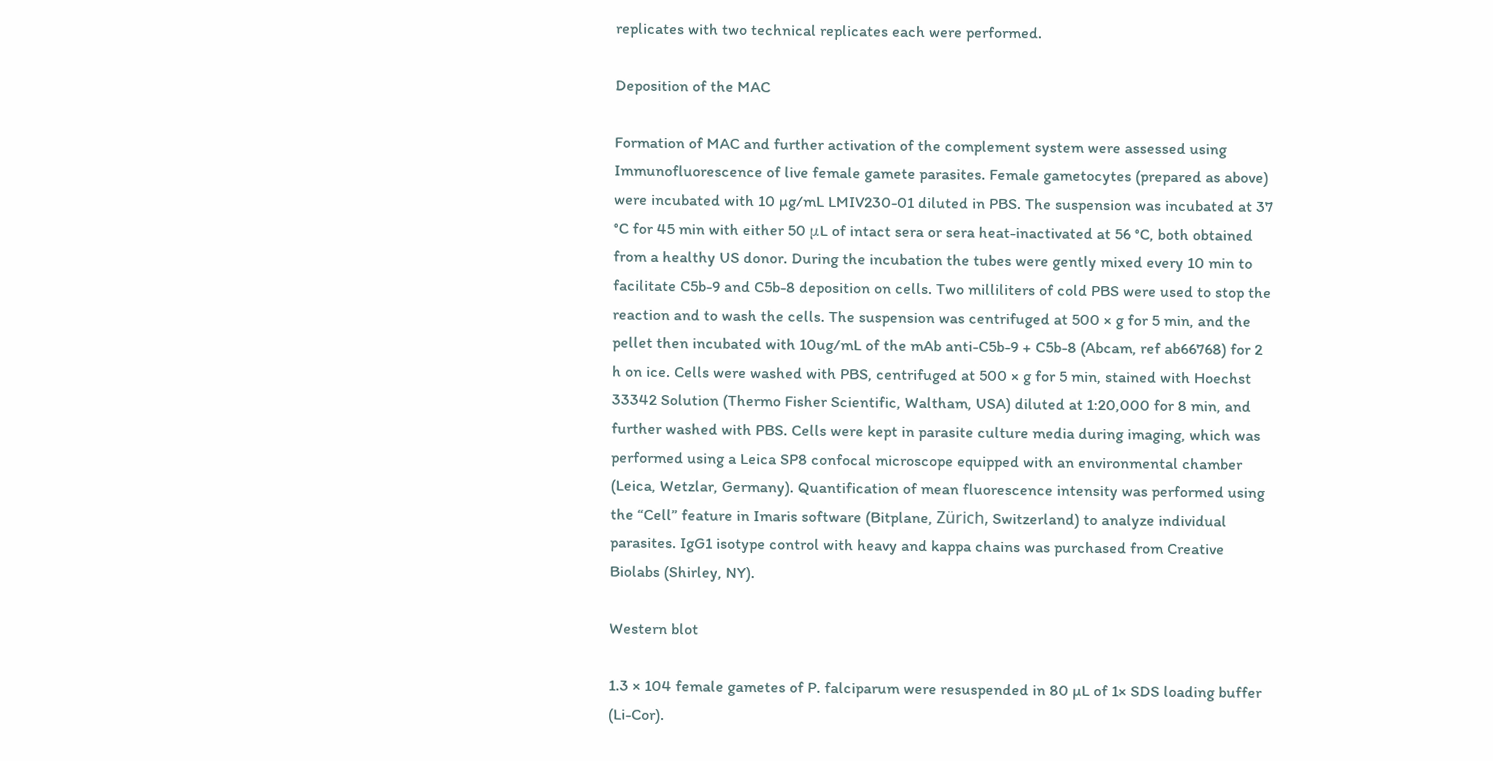replicates with two technical replicates each were performed.

Deposition of the MAC

Formation of MAC and further activation of the complement system were assessed using Immunofluorescence of live female gamete parasites. Female gametocytes (prepared as above) were incubated with 10 µg/mL LMIV230-01 diluted in PBS. The suspension was incubated at 37 °C for 45 min with either 50 μL of intact sera or sera heat-inactivated at 56 °C, both obtained from a healthy US donor. During the incubation the tubes were gently mixed every 10 min to facilitate C5b-9 and C5b-8 deposition on cells. Two milliliters of cold PBS were used to stop the reaction and to wash the cells. The suspension was centrifuged at 500 × g for 5 min, and the pellet then incubated with 10ug/mL of the mAb anti-C5b-9 + C5b-8 (Abcam, ref ab66768) for 2 h on ice. Cells were washed with PBS, centrifuged at 500 × g for 5 min, stained with Hoechst 33342 Solution (Thermo Fisher Scientific, Waltham, USA) diluted at 1:20,000 for 8 min, and further washed with PBS. Cells were kept in parasite culture media during imaging, which was performed using a Leica SP8 confocal microscope equipped with an environmental chamber (Leica, Wetzlar, Germany). Quantification of mean fluorescence intensity was performed using the “Cell” feature in Imaris software (Bitplane, Zürich, Switzerland) to analyze individual parasites. IgG1 isotype control with heavy and kappa chains was purchased from Creative Biolabs (Shirley, NY).

Western blot

1.3 × 104 female gametes of P. falciparum were resuspended in 80 µL of 1× SDS loading buffer (Li-Cor).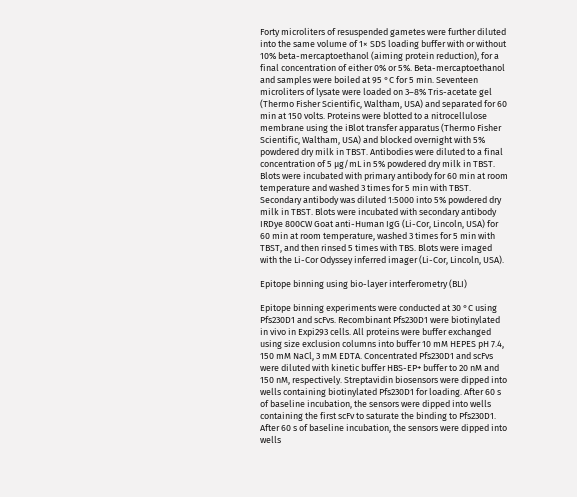Forty microliters of resuspended gametes were further diluted into the same volume of 1× SDS loading buffer with or without 10% beta-mercaptoethanol (aiming protein reduction), for a final concentration of either 0% or 5%. Beta-mercaptoethanol and samples were boiled at 95 °C for 5 min. Seventeen microliters of lysate were loaded on 3–8% Tris-acetate gel (Thermo Fisher Scientific, Waltham, USA) and separated for 60 min at 150 volts. Proteins were blotted to a nitrocellulose membrane using the iBlot transfer apparatus (Thermo Fisher Scientific, Waltham, USA) and blocked overnight with 5% powdered dry milk in TBST. Antibodies were diluted to a final concentration of 5 µg/mL in 5% powdered dry milk in TBST. Blots were incubated with primary antibody for 60 min at room temperature and washed 3 times for 5 min with TBST. Secondary antibody was diluted 1:5000 into 5% powdered dry milk in TBST. Blots were incubated with secondary antibody IRDye 800CW Goat anti-Human IgG (Li-Cor, Lincoln, USA) for 60 min at room temperature, washed 3 times for 5 min with TBST, and then rinsed 5 times with TBS. Blots were imaged with the Li-Cor Odyssey inferred imager (Li-Cor, Lincoln, USA).

Epitope binning using bio-layer interferometry (BLI)

Epitope binning experiments were conducted at 30 °C using Pfs230D1 and scFvs. Recombinant Pfs230D1 were biotinylated in vivo in Expi293 cells. All proteins were buffer exchanged using size exclusion columns into buffer 10 mM HEPES pH 7.4, 150 mM NaCl, 3 mM EDTA. Concentrated Pfs230D1 and scFvs were diluted with kinetic buffer HBS-EP+ buffer to 20 nM and 150 nM, respectively. Streptavidin biosensors were dipped into wells containing biotinylated Pfs230D1 for loading. After 60 s of baseline incubation, the sensors were dipped into wells containing the first scFv to saturate the binding to Pfs230D1. After 60 s of baseline incubation, the sensors were dipped into wells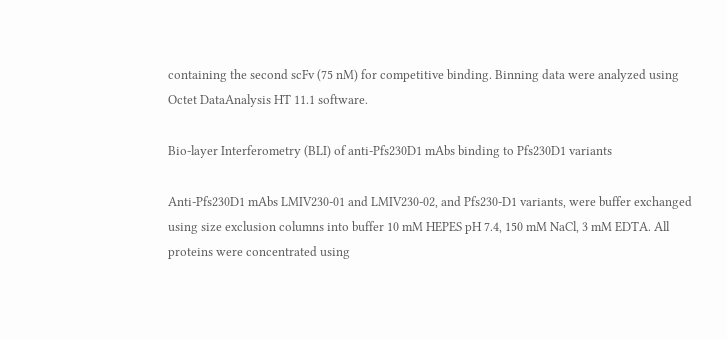containing the second scFv (75 nM) for competitive binding. Binning data were analyzed using Octet DataAnalysis HT 11.1 software.

Bio-layer Interferometry (BLI) of anti-Pfs230D1 mAbs binding to Pfs230D1 variants

Anti-Pfs230D1 mAbs LMIV230-01 and LMIV230-02, and Pfs230-D1 variants, were buffer exchanged using size exclusion columns into buffer 10 mM HEPES pH 7.4, 150 mM NaCl, 3 mM EDTA. All proteins were concentrated using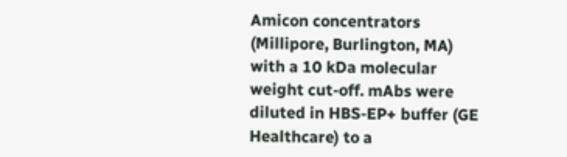Amicon concentrators (Millipore, Burlington, MA) with a 10 kDa molecular weight cut-off. mAbs were diluted in HBS-EP+ buffer (GE Healthcare) to a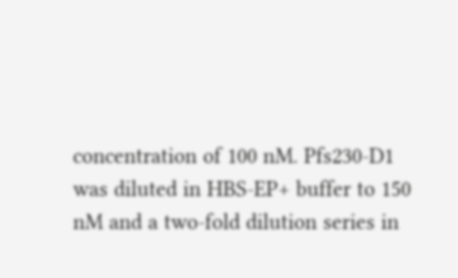concentration of 100 nM. Pfs230-D1 was diluted in HBS-EP+ buffer to 150 nM and a two-fold dilution series in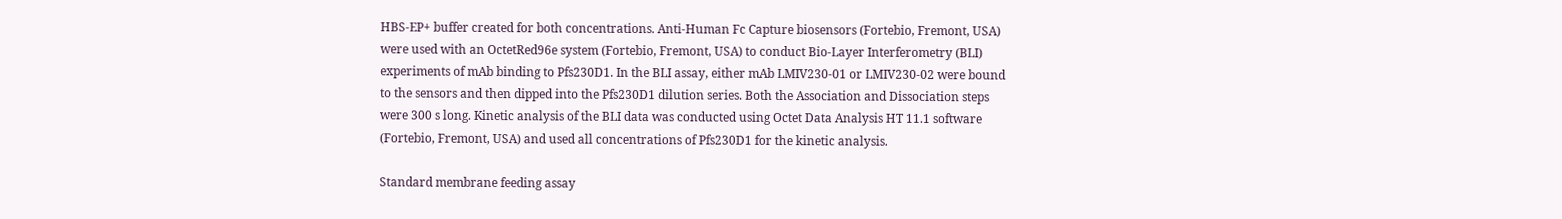HBS-EP+ buffer created for both concentrations. Anti-Human Fc Capture biosensors (Fortebio, Fremont, USA) were used with an OctetRed96e system (Fortebio, Fremont, USA) to conduct Bio-Layer Interferometry (BLI) experiments of mAb binding to Pfs230D1. In the BLI assay, either mAb LMIV230-01 or LMIV230-02 were bound to the sensors and then dipped into the Pfs230D1 dilution series. Both the Association and Dissociation steps were 300 s long. Kinetic analysis of the BLI data was conducted using Octet Data Analysis HT 11.1 software (Fortebio, Fremont, USA) and used all concentrations of Pfs230D1 for the kinetic analysis.

Standard membrane feeding assay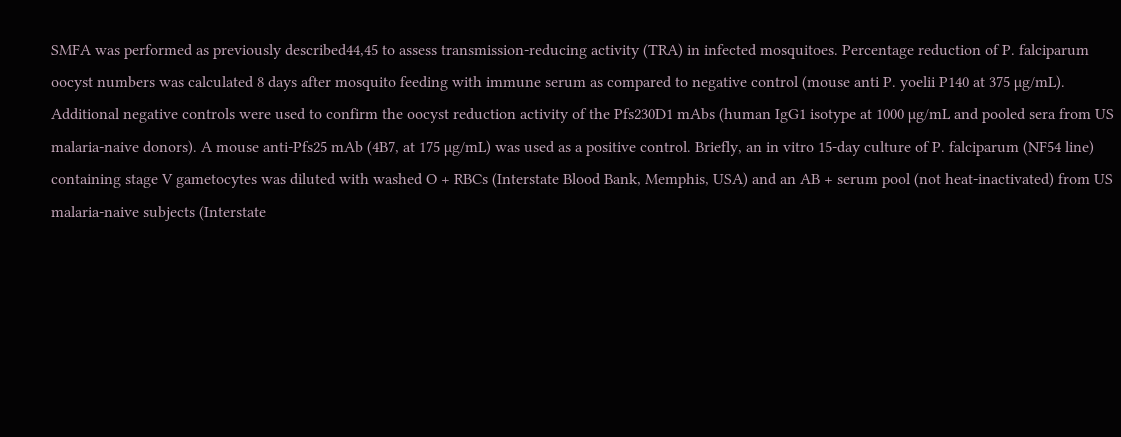SMFA was performed as previously described44,45 to assess transmission-reducing activity (TRA) in infected mosquitoes. Percentage reduction of P. falciparum oocyst numbers was calculated 8 days after mosquito feeding with immune serum as compared to negative control (mouse anti P. yoelii P140 at 375 µg/mL). Additional negative controls were used to confirm the oocyst reduction activity of the Pfs230D1 mAbs (human IgG1 isotype at 1000 µg/mL and pooled sera from US malaria-naive donors). A mouse anti-Pfs25 mAb (4B7, at 175 µg/mL) was used as a positive control. Briefly, an in vitro 15-day culture of P. falciparum (NF54 line) containing stage V gametocytes was diluted with washed O + RBCs (Interstate Blood Bank, Memphis, USA) and an AB + serum pool (not heat-inactivated) from US malaria-naive subjects (Interstate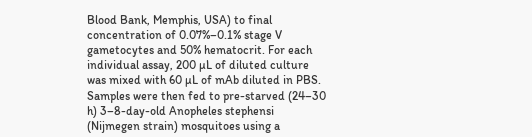Blood Bank, Memphis, USA) to final concentration of 0.07%–0.1% stage V gametocytes and 50% hematocrit. For each individual assay, 200 µL of diluted culture was mixed with 60 µL of mAb diluted in PBS. Samples were then fed to pre-starved (24–30 h) 3–8-day-old Anopheles stephensi (Nijmegen strain) mosquitoes using a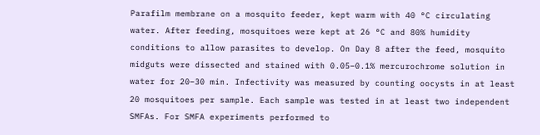Parafilm membrane on a mosquito feeder, kept warm with 40 °C circulating water. After feeding, mosquitoes were kept at 26 °C and 80% humidity conditions to allow parasites to develop. On Day 8 after the feed, mosquito midguts were dissected and stained with 0.05–0.1% mercurochrome solution in water for 20–30 min. Infectivity was measured by counting oocysts in at least 20 mosquitoes per sample. Each sample was tested in at least two independent SMFAs. For SMFA experiments performed to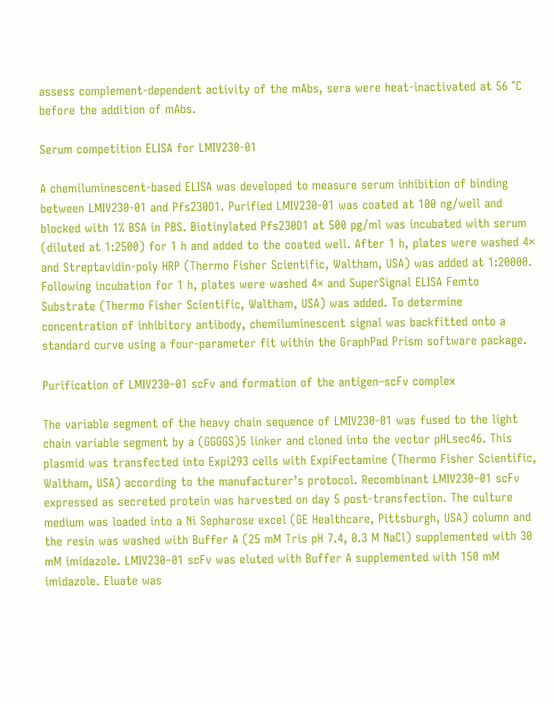assess complement-dependent activity of the mAbs, sera were heat-inactivated at 56 °C before the addition of mAbs.

Serum competition ELISA for LMIV230-01

A chemiluminescent-based ELISA was developed to measure serum inhibition of binding between LMIV230-01 and Pfs230D1. Purified LMIV230-01 was coated at 100 ng/well and blocked with 1% BSA in PBS. Biotinylated Pfs230D1 at 500 pg/ml was incubated with serum (diluted at 1:2500) for 1 h and added to the coated well. After 1 h, plates were washed 4× and Streptavidin-poly HRP (Thermo Fisher Scientific, Waltham, USA) was added at 1:20000. Following incubation for 1 h, plates were washed 4× and SuperSignal ELISA Femto Substrate (Thermo Fisher Scientific, Waltham, USA) was added. To determine concentration of inhibitory antibody, chemiluminescent signal was backfitted onto a standard curve using a four-parameter fit within the GraphPad Prism software package.

Purification of LMIV230–01 scFv and formation of the antigen–scFv complex

The variable segment of the heavy chain sequence of LMIV230-01 was fused to the light chain variable segment by a (GGGGS)5 linker and cloned into the vector pHLsec46. This plasmid was transfected into Expi293 cells with ExpiFectamine (Thermo Fisher Scientific, Waltham, USA) according to the manufacturer’s protocol. Recombinant LMIV230–01 scFv expressed as secreted protein was harvested on day 5 post-transfection. The culture medium was loaded into a Ni Sepharose excel (GE Healthcare, Pittsburgh, USA) column and the resin was washed with Buffer A (25 mM Tris pH 7.4, 0.3 M NaCl) supplemented with 30 mM imidazole. LMIV230–01 scFv was eluted with Buffer A supplemented with 150 mM imidazole. Eluate was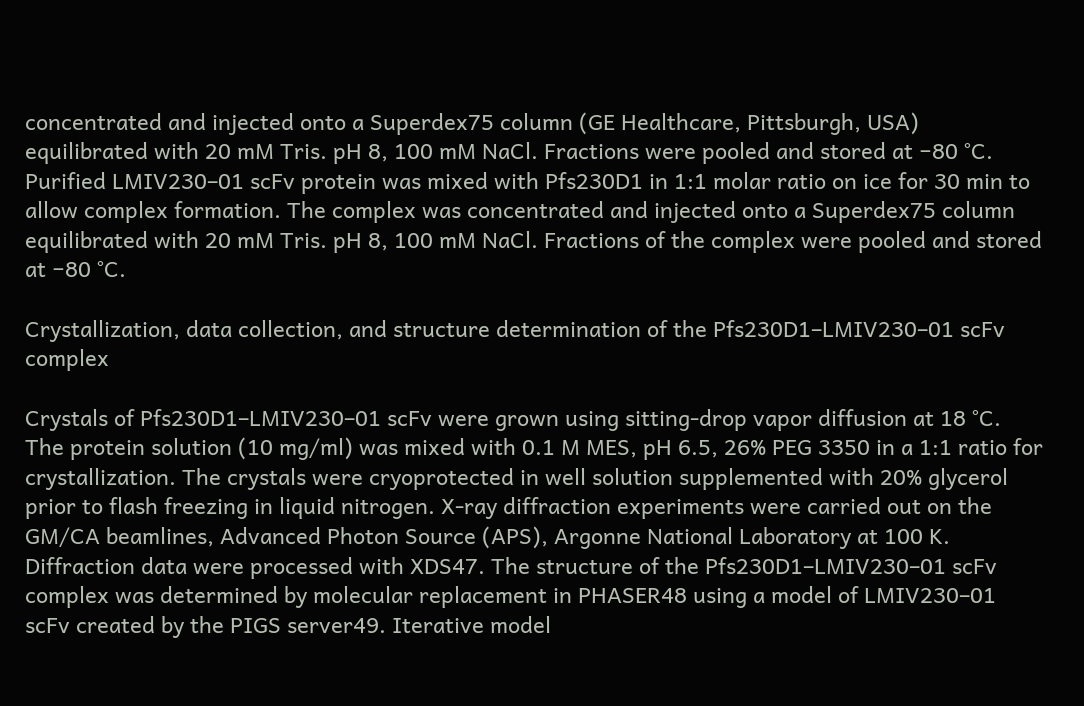concentrated and injected onto a Superdex75 column (GE Healthcare, Pittsburgh, USA) equilibrated with 20 mM Tris. pH 8, 100 mM NaCl. Fractions were pooled and stored at −80 °C. Purified LMIV230–01 scFv protein was mixed with Pfs230D1 in 1:1 molar ratio on ice for 30 min to allow complex formation. The complex was concentrated and injected onto a Superdex75 column equilibrated with 20 mM Tris. pH 8, 100 mM NaCl. Fractions of the complex were pooled and stored at −80 °C.

Crystallization, data collection, and structure determination of the Pfs230D1–LMIV230–01 scFv complex

Crystals of Pfs230D1–LMIV230–01 scFv were grown using sitting-drop vapor diffusion at 18 °C. The protein solution (10 mg/ml) was mixed with 0.1 M MES, pH 6.5, 26% PEG 3350 in a 1:1 ratio for crystallization. The crystals were cryoprotected in well solution supplemented with 20% glycerol prior to flash freezing in liquid nitrogen. X-ray diffraction experiments were carried out on the GM/CA beamlines, Advanced Photon Source (APS), Argonne National Laboratory at 100 K. Diffraction data were processed with XDS47. The structure of the Pfs230D1–LMIV230–01 scFv complex was determined by molecular replacement in PHASER48 using a model of LMIV230–01 scFv created by the PIGS server49. Iterative model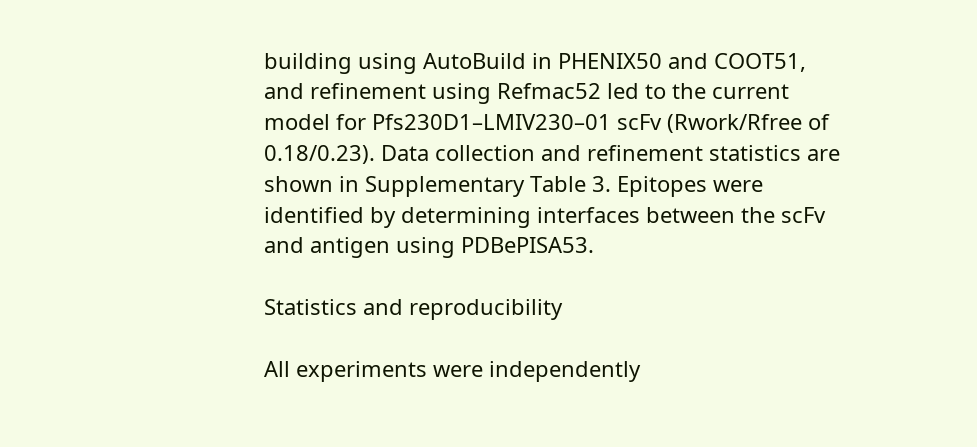building using AutoBuild in PHENIX50 and COOT51, and refinement using Refmac52 led to the current model for Pfs230D1–LMIV230–01 scFv (Rwork/Rfree of 0.18/0.23). Data collection and refinement statistics are shown in Supplementary Table 3. Epitopes were identified by determining interfaces between the scFv and antigen using PDBePISA53.

Statistics and reproducibility

All experiments were independently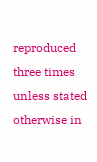reproduced three times unless stated otherwise in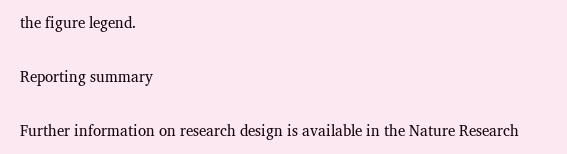the figure legend.

Reporting summary

Further information on research design is available in the Nature Research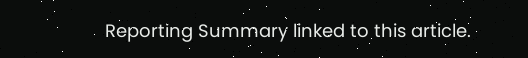Reporting Summary linked to this article.